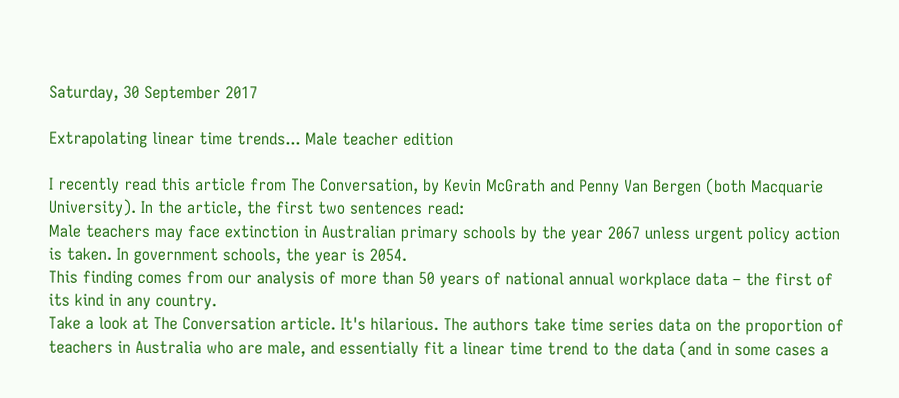Saturday, 30 September 2017

Extrapolating linear time trends... Male teacher edition

I recently read this article from The Conversation, by Kevin McGrath and Penny Van Bergen (both Macquarie University). In the article, the first two sentences read:
Male teachers may face extinction in Australian primary schools by the year 2067 unless urgent policy action is taken. In government schools, the year is 2054.
This finding comes from our analysis of more than 50 years of national annual workplace data – the first of its kind in any country.
Take a look at The Conversation article. It's hilarious. The authors take time series data on the proportion of teachers in Australia who are male, and essentially fit a linear time trend to the data (and in some cases a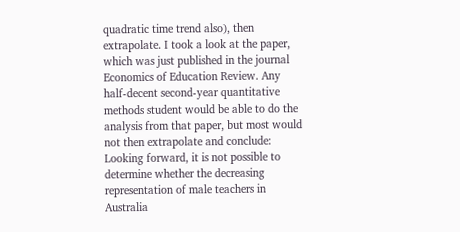quadratic time trend also), then extrapolate. I took a look at the paper, which was just published in the journal Economics of Education Review. Any half-decent second-year quantitative methods student would be able to do the analysis from that paper, but most would not then extrapolate and conclude:
Looking forward, it is not possible to determine whether the decreasing representation of male teachers in Australia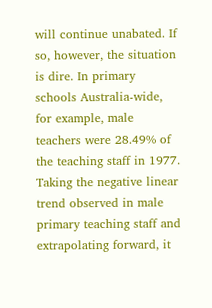will continue unabated. If so, however, the situation is dire. In primary schools Australia-wide, for example, male teachers were 28.49% of the teaching staff in 1977. Taking the negative linear trend observed in male primary teaching staff and extrapolating forward, it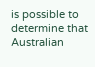is possible to determine that Australian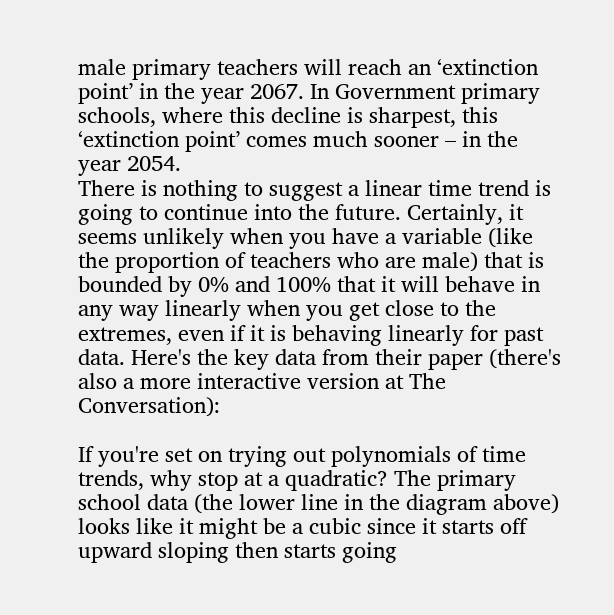male primary teachers will reach an ‘extinction point’ in the year 2067. In Government primary schools, where this decline is sharpest, this ‘extinction point’ comes much sooner – in the year 2054.
There is nothing to suggest a linear time trend is going to continue into the future. Certainly, it seems unlikely when you have a variable (like the proportion of teachers who are male) that is bounded by 0% and 100% that it will behave in any way linearly when you get close to the extremes, even if it is behaving linearly for past data. Here's the key data from their paper (there's also a more interactive version at The Conversation):

If you're set on trying out polynomials of time trends, why stop at a quadratic? The primary school data (the lower line in the diagram above) looks like it might be a cubic since it starts off upward sloping then starts going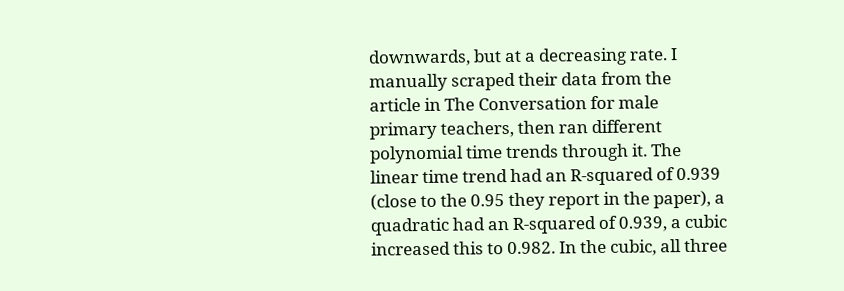downwards, but at a decreasing rate. I manually scraped their data from the article in The Conversation for male primary teachers, then ran different polynomial time trends through it. The linear time trend had an R-squared of 0.939 (close to the 0.95 they report in the paper), a quadratic had an R-squared of 0.939, a cubic increased this to 0.982. In the cubic, all three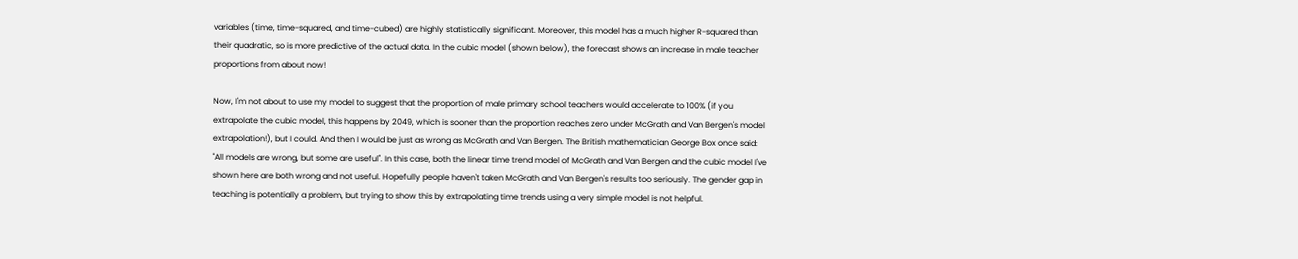variables (time, time-squared, and time-cubed) are highly statistically significant. Moreover, this model has a much higher R-squared than their quadratic, so is more predictive of the actual data. In the cubic model (shown below), the forecast shows an increase in male teacher proportions from about now!

Now, I'm not about to use my model to suggest that the proportion of male primary school teachers would accelerate to 100% (if you extrapolate the cubic model, this happens by 2049, which is sooner than the proportion reaches zero under McGrath and Van Bergen's model extrapolation!), but I could. And then I would be just as wrong as McGrath and Van Bergen. The British mathematician George Box once said: "All models are wrong, but some are useful". In this case, both the linear time trend model of McGrath and Van Bergen and the cubic model I've shown here are both wrong and not useful. Hopefully people haven't taken McGrath and Van Bergen's results too seriously. The gender gap in teaching is potentially a problem, but trying to show this by extrapolating time trends using a very simple model is not helpful.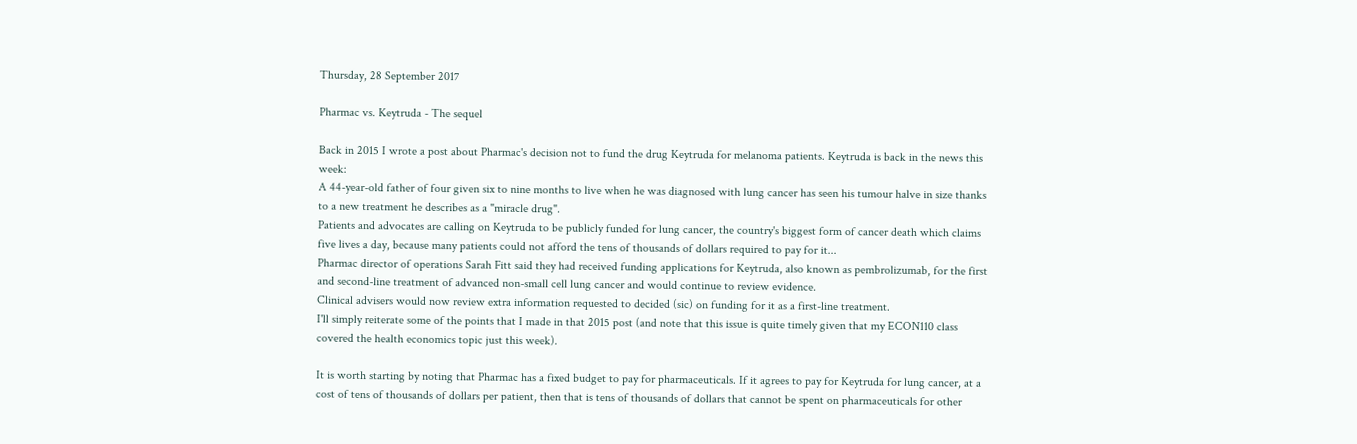Thursday, 28 September 2017

Pharmac vs. Keytruda - The sequel

Back in 2015 I wrote a post about Pharmac's decision not to fund the drug Keytruda for melanoma patients. Keytruda is back in the news this week:
A 44-year-old father of four given six to nine months to live when he was diagnosed with lung cancer has seen his tumour halve in size thanks to a new treatment he describes as a "miracle drug".
Patients and advocates are calling on Keytruda to be publicly funded for lung cancer, the country's biggest form of cancer death which claims five lives a day, because many patients could not afford the tens of thousands of dollars required to pay for it...
Pharmac director of operations Sarah Fitt said they had received funding applications for Keytruda, also known as pembrolizumab, for the first and second-line treatment of advanced non-small cell lung cancer and would continue to review evidence.
Clinical advisers would now review extra information requested to decided (sic) on funding for it as a first-line treatment.
I'll simply reiterate some of the points that I made in that 2015 post (and note that this issue is quite timely given that my ECON110 class covered the health economics topic just this week).

It is worth starting by noting that Pharmac has a fixed budget to pay for pharmaceuticals. If it agrees to pay for Keytruda for lung cancer, at a cost of tens of thousands of dollars per patient, then that is tens of thousands of dollars that cannot be spent on pharmaceuticals for other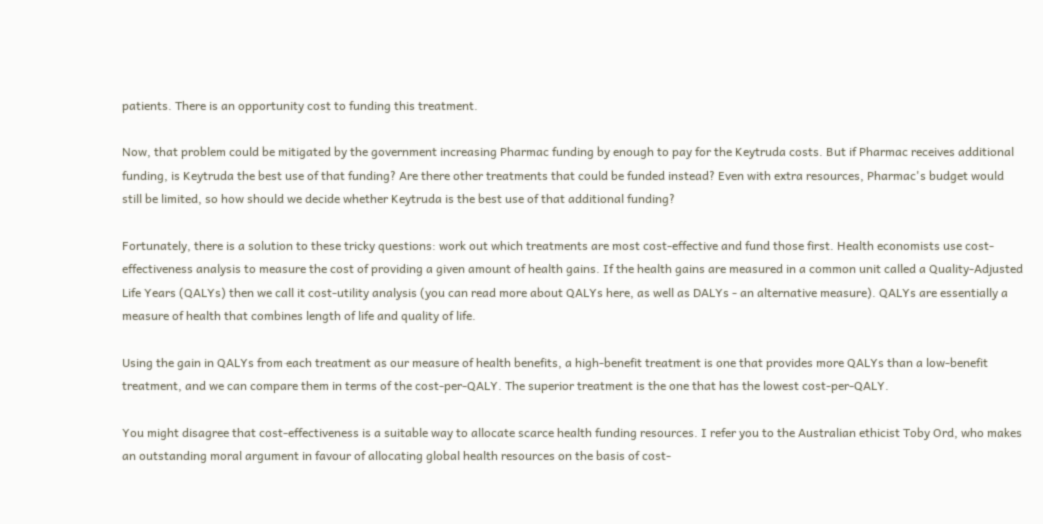patients. There is an opportunity cost to funding this treatment.

Now, that problem could be mitigated by the government increasing Pharmac funding by enough to pay for the Keytruda costs. But if Pharmac receives additional funding, is Keytruda the best use of that funding? Are there other treatments that could be funded instead? Even with extra resources, Pharmac's budget would still be limited, so how should we decide whether Keytruda is the best use of that additional funding?

Fortunately, there is a solution to these tricky questions: work out which treatments are most cost-effective and fund those first. Health economists use cost-effectiveness analysis to measure the cost of providing a given amount of health gains. If the health gains are measured in a common unit called a Quality-Adjusted Life Years (QALYs) then we call it cost-utility analysis (you can read more about QALYs here, as well as DALYs - an alternative measure). QALYs are essentially a measure of health that combines length of life and quality of life.

Using the gain in QALYs from each treatment as our measure of health benefits, a high-benefit treatment is one that provides more QALYs than a low-benefit treatment, and we can compare them in terms of the cost-per-QALY. The superior treatment is the one that has the lowest cost-per-QALY.

You might disagree that cost-effectiveness is a suitable way to allocate scarce health funding resources. I refer you to the Australian ethicist Toby Ord, who makes an outstanding moral argument in favour of allocating global health resources on the basis of cost-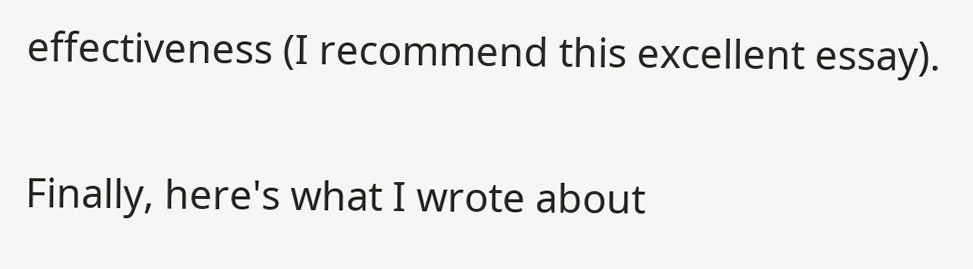effectiveness (I recommend this excellent essay).

Finally, here's what I wrote about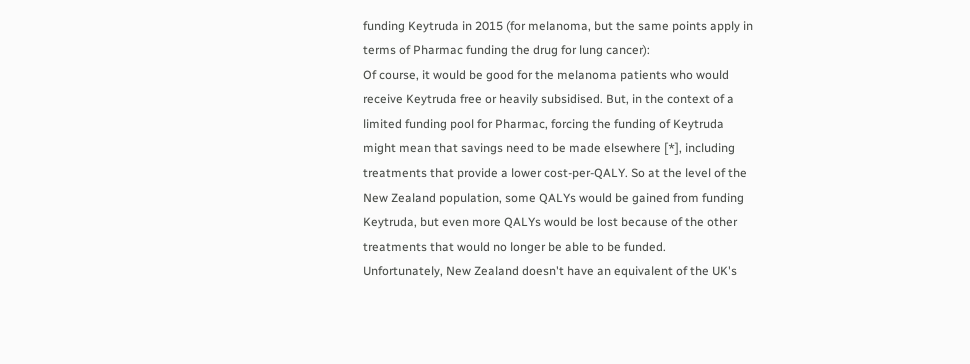funding Keytruda in 2015 (for melanoma, but the same points apply in terms of Pharmac funding the drug for lung cancer):
Of course, it would be good for the melanoma patients who would receive Keytruda free or heavily subsidised. But, in the context of a limited funding pool for Pharmac, forcing the funding of Keytruda might mean that savings need to be made elsewhere [*], including treatments that provide a lower cost-per-QALY. So at the level of the New Zealand population, some QALYs would be gained from funding Keytruda, but even more QALYs would be lost because of the other treatments that would no longer be able to be funded.
Unfortunately, New Zealand doesn't have an equivalent of the UK's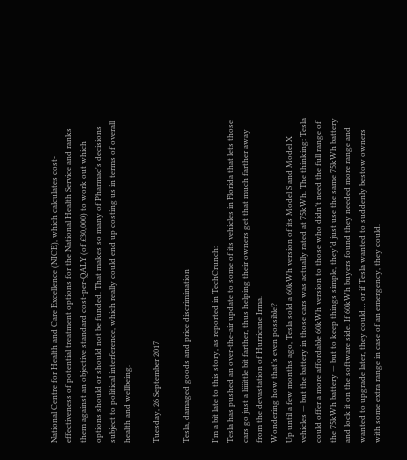National Centre for Health and Care Excellence (NICE), which calculates cost-effectiveness of potential treatment options for the National Health Service and ranks them against an objective standard cost-per-QALY (of £30,000) to work out which options should or should not be funded. That makes so many of Pharmac's decisions subject to political interference, which really could end up costing us in terms of overall health and wellbeing.

Tuesday, 26 September 2017

Tesla, damaged goods and price discrimination

I'm a bit late to this story, as reported in TechCrunch:
Tesla has pushed an over-the-air update to some of its vehicles in Florida that lets those cars go just a liiiittle bit farther, thus helping their owners get that much farther away from the devastation of Hurricane Irma.
Wondering how that’s even possible?
Up until a few months ago, Tesla sold a 60kWh version of its Model S and Model X vehicles — but the battery in those cars was actually rated at 75kWh. The thinking: Tesla could offer a more affordable 60kWh version to those who didn’t need the full range of the 75kWh battery — but to keep things simple, they’d just use the same 75kWh battery and lock it on the software side. If 60kWh buyers found they needed more range and wanted to upgrade later, they could… or if Tesla wanted to suddenly bestow owners with some extra range in case of an emergency, they could.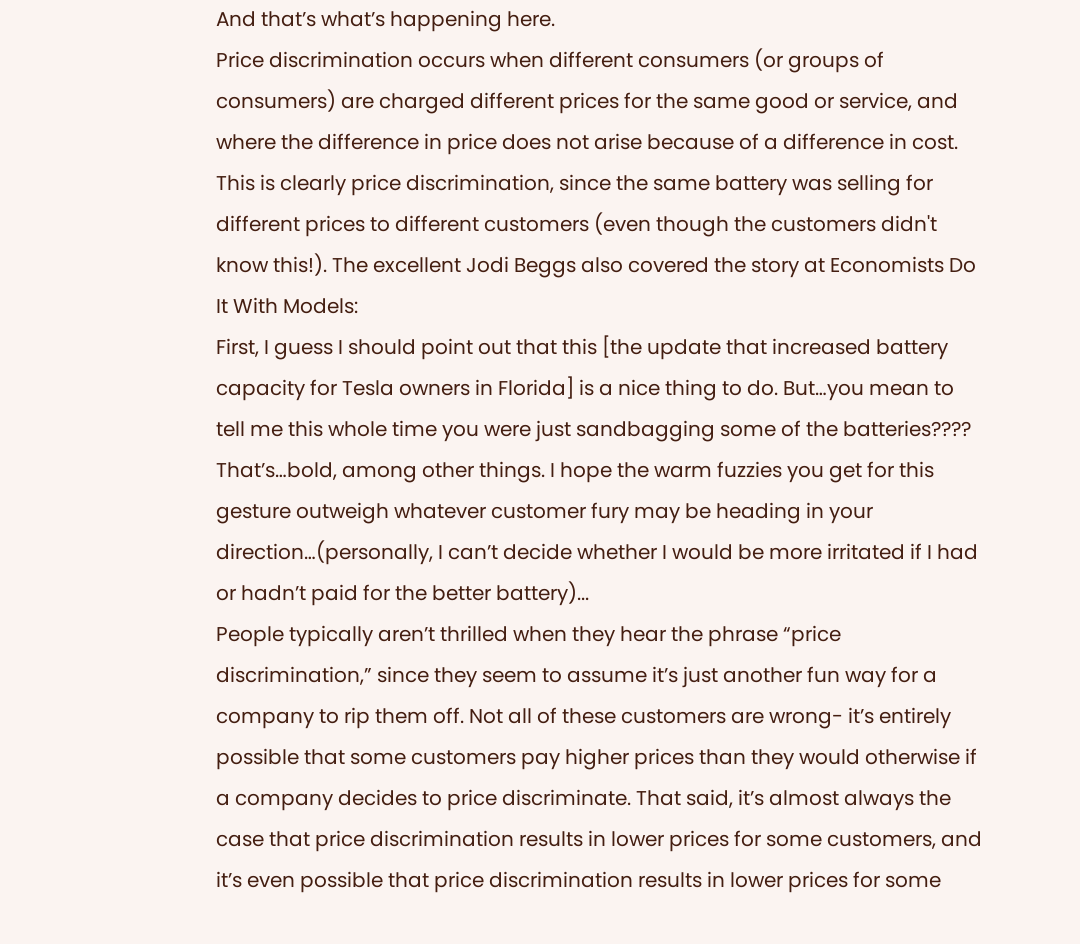And that’s what’s happening here.
Price discrimination occurs when different consumers (or groups of consumers) are charged different prices for the same good or service, and where the difference in price does not arise because of a difference in cost. This is clearly price discrimination, since the same battery was selling for different prices to different customers (even though the customers didn't know this!). The excellent Jodi Beggs also covered the story at Economists Do It With Models:
First, I guess I should point out that this [the update that increased battery capacity for Tesla owners in Florida] is a nice thing to do. But…you mean to tell me this whole time you were just sandbagging some of the batteries???? That’s…bold, among other things. I hope the warm fuzzies you get for this gesture outweigh whatever customer fury may be heading in your direction…(personally, I can’t decide whether I would be more irritated if I had or hadn’t paid for the better battery)...
People typically aren’t thrilled when they hear the phrase “price discrimination,” since they seem to assume it’s just another fun way for a company to rip them off. Not all of these customers are wrong- it’s entirely possible that some customers pay higher prices than they would otherwise if a company decides to price discriminate. That said, it’s almost always the case that price discrimination results in lower prices for some customers, and it’s even possible that price discrimination results in lower prices for some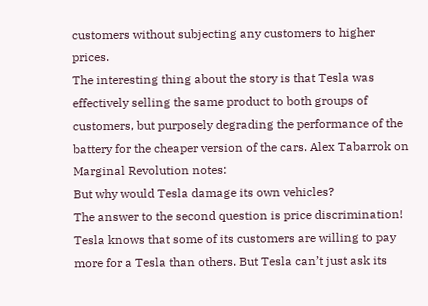customers without subjecting any customers to higher prices.
The interesting thing about the story is that Tesla was effectively selling the same product to both groups of customers, but purposely degrading the performance of the battery for the cheaper version of the cars. Alex Tabarrok on Marginal Revolution notes:
But why would Tesla damage its own vehicles?
The answer to the second question is price discrimination! Tesla knows that some of its customers are willing to pay more for a Tesla than others. But Tesla can’t just ask its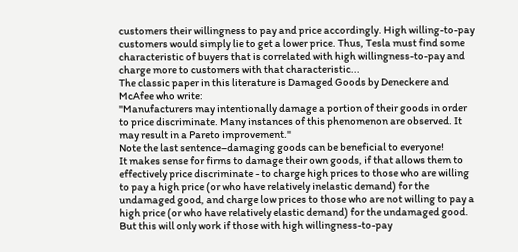customers their willingness to pay and price accordingly. High willing-to-pay customers would simply lie to get a lower price. Thus, Tesla must find some characteristic of buyers that is correlated with high willingness-to-pay and charge more to customers with that characteristic...
The classic paper in this literature is Damaged Goods by Deneckere and McAfee who write:
"Manufacturers may intentionally damage a portion of their goods in order to price discriminate. Many instances of this phenomenon are observed. It may result in a Pareto improvement."
Note the last sentence–damaging goods can be beneficial to everyone!
It makes sense for firms to damage their own goods, if that allows them to effectively price discriminate - to charge high prices to those who are willing to pay a high price (or who have relatively inelastic demand) for the undamaged good, and charge low prices to those who are not willing to pay a high price (or who have relatively elastic demand) for the undamaged good. But this will only work if those with high willingness-to-pay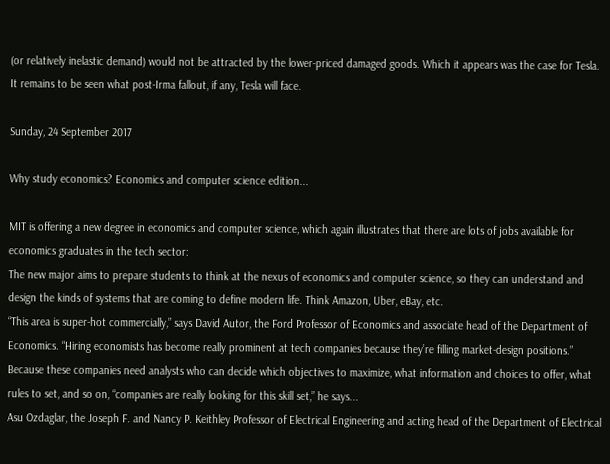(or relatively inelastic demand) would not be attracted by the lower-priced damaged goods. Which it appears was the case for Tesla. It remains to be seen what post-Irma fallout, if any, Tesla will face.

Sunday, 24 September 2017

Why study economics? Economics and computer science edition...

MIT is offering a new degree in economics and computer science, which again illustrates that there are lots of jobs available for economics graduates in the tech sector:
The new major aims to prepare students to think at the nexus of economics and computer science, so they can understand and design the kinds of systems that are coming to define modern life. Think Amazon, Uber, eBay, etc.
“This area is super-hot commercially,” says David Autor, the Ford Professor of Economics and associate head of the Department of Economics. “Hiring economists has become really prominent at tech companies because they’re filling market-design positions.”
Because these companies need analysts who can decide which objectives to maximize, what information and choices to offer, what rules to set, and so on, “companies are really looking for this skill set,” he says...
Asu Ozdaglar, the Joseph F. and Nancy P. Keithley Professor of Electrical Engineering and acting head of the Department of Electrical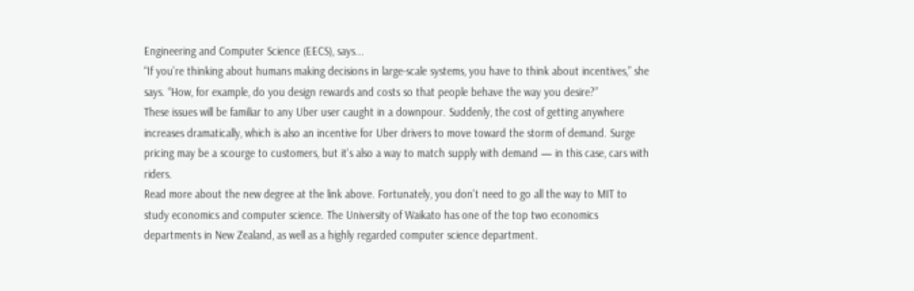Engineering and Computer Science (EECS), says...
“If you’re thinking about humans making decisions in large-scale systems, you have to think about incentives,” she says. “How, for example, do you design rewards and costs so that people behave the way you desire?”
These issues will be familiar to any Uber user caught in a downpour. Suddenly, the cost of getting anywhere increases dramatically, which is also an incentive for Uber drivers to move toward the storm of demand. Surge pricing may be a scourge to customers, but it's also a way to match supply with demand — in this case, cars with riders.
Read more about the new degree at the link above. Fortunately, you don't need to go all the way to MIT to study economics and computer science. The University of Waikato has one of the top two economics departments in New Zealand, as well as a highly regarded computer science department.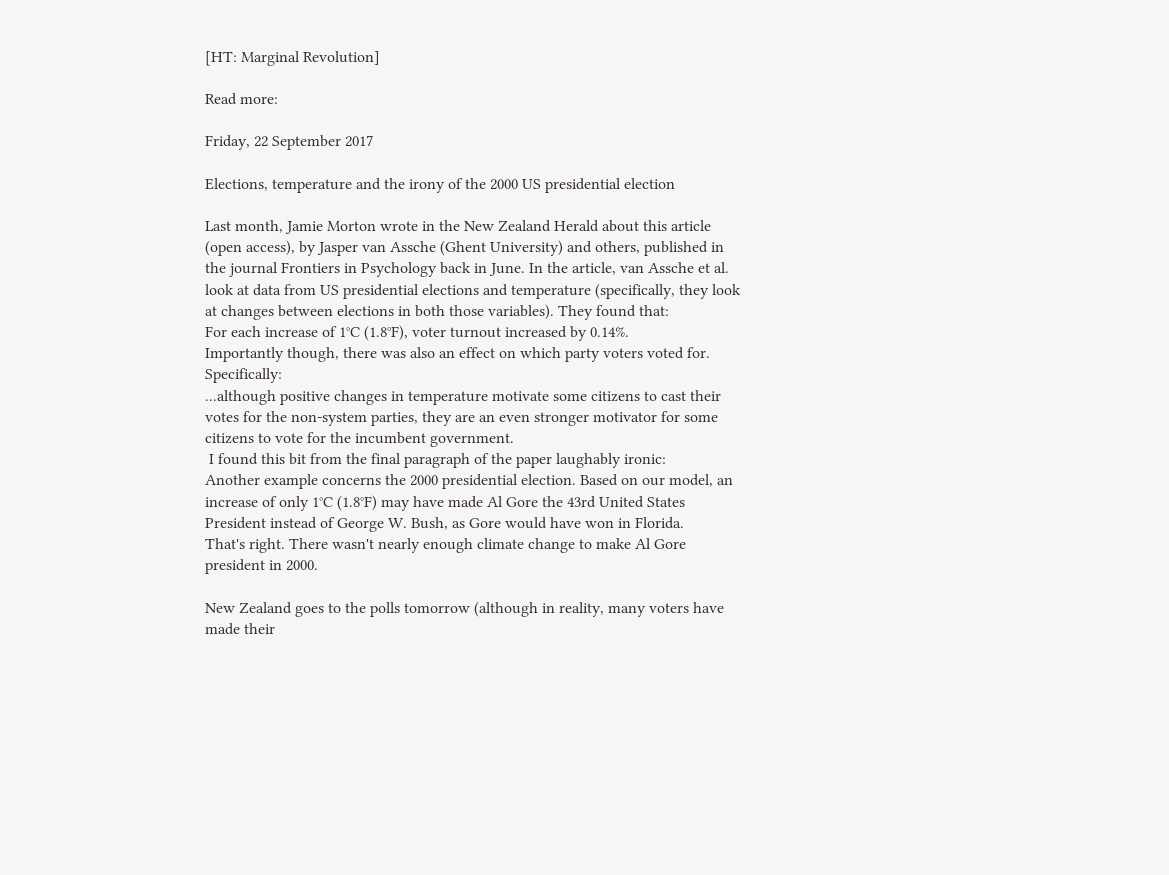[HT: Marginal Revolution]

Read more:

Friday, 22 September 2017

Elections, temperature and the irony of the 2000 US presidential election

Last month, Jamie Morton wrote in the New Zealand Herald about this article (open access), by Jasper van Assche (Ghent University) and others, published in the journal Frontiers in Psychology back in June. In the article, van Assche et al. look at data from US presidential elections and temperature (specifically, they look at changes between elections in both those variables). They found that:
For each increase of 1°C (1.8°F), voter turnout increased by 0.14%.
Importantly though, there was also an effect on which party voters voted for. Specifically:
...although positive changes in temperature motivate some citizens to cast their votes for the non-system parties, they are an even stronger motivator for some citizens to vote for the incumbent government.
 I found this bit from the final paragraph of the paper laughably ironic:
Another example concerns the 2000 presidential election. Based on our model, an increase of only 1°C (1.8°F) may have made Al Gore the 43rd United States President instead of George W. Bush, as Gore would have won in Florida.
That's right. There wasn't nearly enough climate change to make Al Gore president in 2000.

New Zealand goes to the polls tomorrow (although in reality, many voters have made their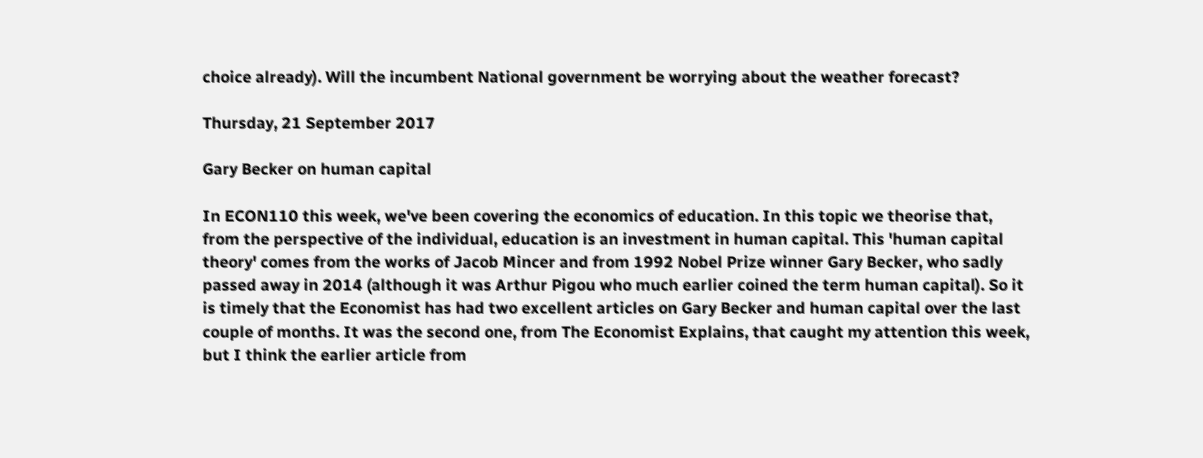choice already). Will the incumbent National government be worrying about the weather forecast?

Thursday, 21 September 2017

Gary Becker on human capital

In ECON110 this week, we've been covering the economics of education. In this topic we theorise that, from the perspective of the individual, education is an investment in human capital. This 'human capital theory' comes from the works of Jacob Mincer and from 1992 Nobel Prize winner Gary Becker, who sadly passed away in 2014 (although it was Arthur Pigou who much earlier coined the term human capital). So it is timely that the Economist has had two excellent articles on Gary Becker and human capital over the last couple of months. It was the second one, from The Economist Explains, that caught my attention this week, but I think the earlier article from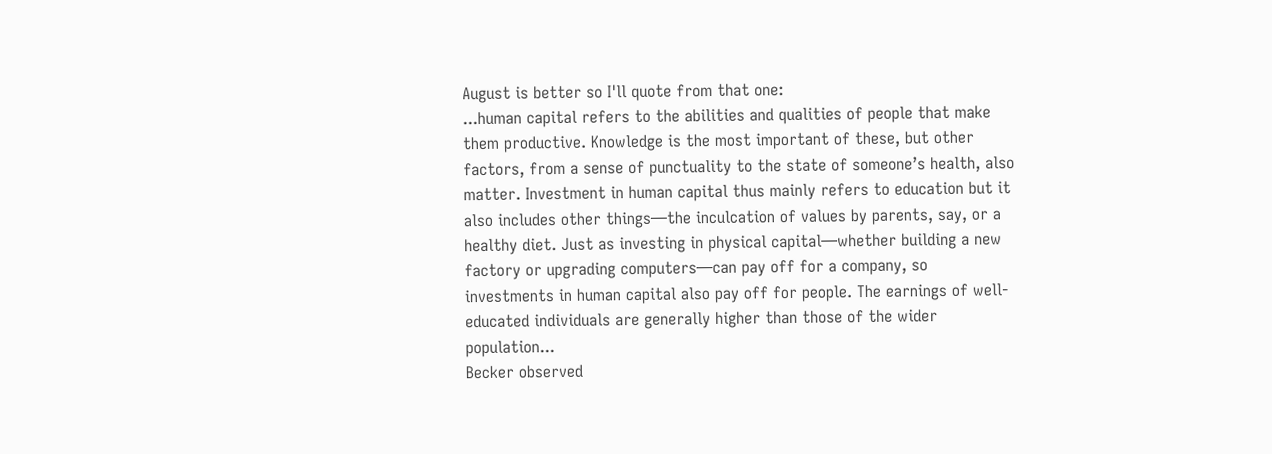August is better so I'll quote from that one:
...human capital refers to the abilities and qualities of people that make them productive. Knowledge is the most important of these, but other factors, from a sense of punctuality to the state of someone’s health, also matter. Investment in human capital thus mainly refers to education but it also includes other things—the inculcation of values by parents, say, or a healthy diet. Just as investing in physical capital—whether building a new factory or upgrading computers—can pay off for a company, so investments in human capital also pay off for people. The earnings of well-educated individuals are generally higher than those of the wider population...
Becker observed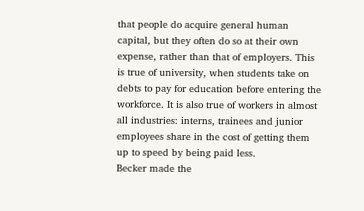that people do acquire general human capital, but they often do so at their own expense, rather than that of employers. This is true of university, when students take on debts to pay for education before entering the workforce. It is also true of workers in almost all industries: interns, trainees and junior employees share in the cost of getting them up to speed by being paid less.
Becker made the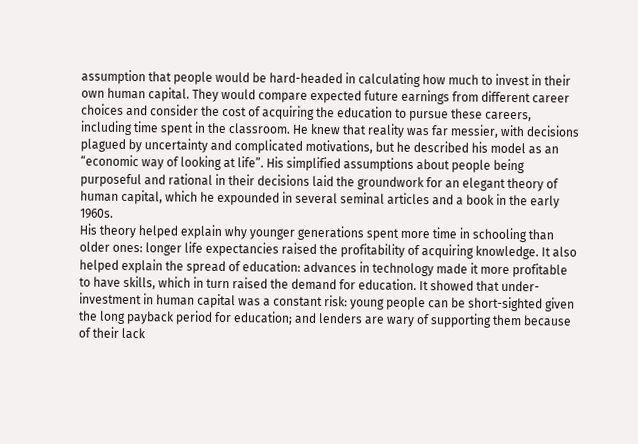assumption that people would be hard-headed in calculating how much to invest in their own human capital. They would compare expected future earnings from different career choices and consider the cost of acquiring the education to pursue these careers, including time spent in the classroom. He knew that reality was far messier, with decisions plagued by uncertainty and complicated motivations, but he described his model as an “economic way of looking at life”. His simplified assumptions about people being purposeful and rational in their decisions laid the groundwork for an elegant theory of human capital, which he expounded in several seminal articles and a book in the early 1960s.
His theory helped explain why younger generations spent more time in schooling than older ones: longer life expectancies raised the profitability of acquiring knowledge. It also helped explain the spread of education: advances in technology made it more profitable to have skills, which in turn raised the demand for education. It showed that under-investment in human capital was a constant risk: young people can be short-sighted given the long payback period for education; and lenders are wary of supporting them because of their lack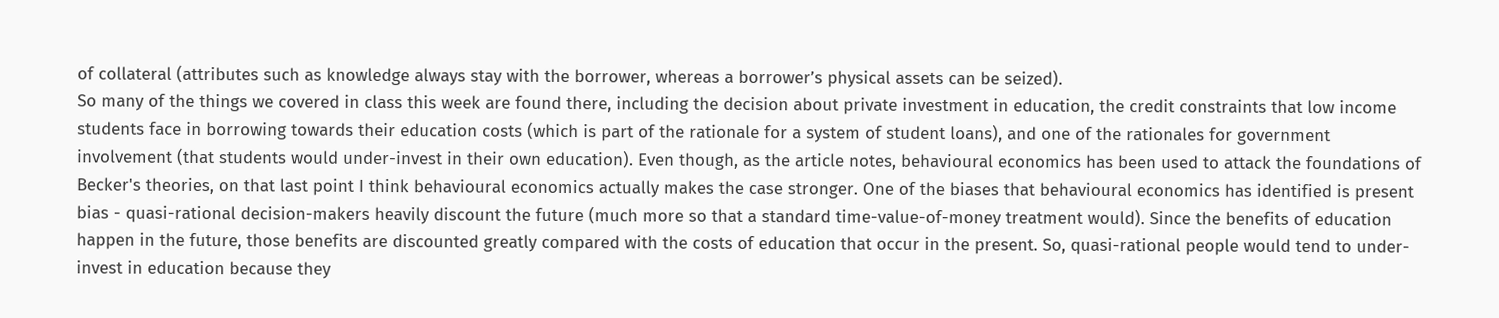of collateral (attributes such as knowledge always stay with the borrower, whereas a borrower’s physical assets can be seized).
So many of the things we covered in class this week are found there, including the decision about private investment in education, the credit constraints that low income students face in borrowing towards their education costs (which is part of the rationale for a system of student loans), and one of the rationales for government involvement (that students would under-invest in their own education). Even though, as the article notes, behavioural economics has been used to attack the foundations of Becker's theories, on that last point I think behavioural economics actually makes the case stronger. One of the biases that behavioural economics has identified is present bias - quasi-rational decision-makers heavily discount the future (much more so that a standard time-value-of-money treatment would). Since the benefits of education happen in the future, those benefits are discounted greatly compared with the costs of education that occur in the present. So, quasi-rational people would tend to under-invest in education because they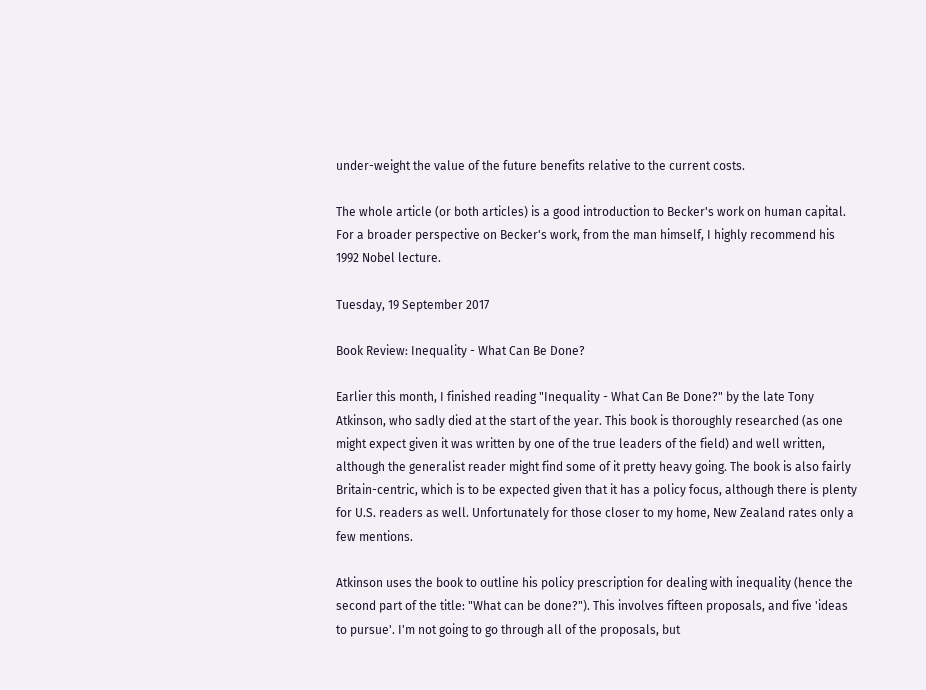under-weight the value of the future benefits relative to the current costs.

The whole article (or both articles) is a good introduction to Becker's work on human capital. For a broader perspective on Becker's work, from the man himself, I highly recommend his 1992 Nobel lecture.

Tuesday, 19 September 2017

Book Review: Inequality - What Can Be Done?

Earlier this month, I finished reading "Inequality - What Can Be Done?" by the late Tony Atkinson, who sadly died at the start of the year. This book is thoroughly researched (as one might expect given it was written by one of the true leaders of the field) and well written, although the generalist reader might find some of it pretty heavy going. The book is also fairly Britain-centric, which is to be expected given that it has a policy focus, although there is plenty for U.S. readers as well. Unfortunately for those closer to my home, New Zealand rates only a few mentions.

Atkinson uses the book to outline his policy prescription for dealing with inequality (hence the second part of the title: "What can be done?"). This involves fifteen proposals, and five 'ideas to pursue'. I'm not going to go through all of the proposals, but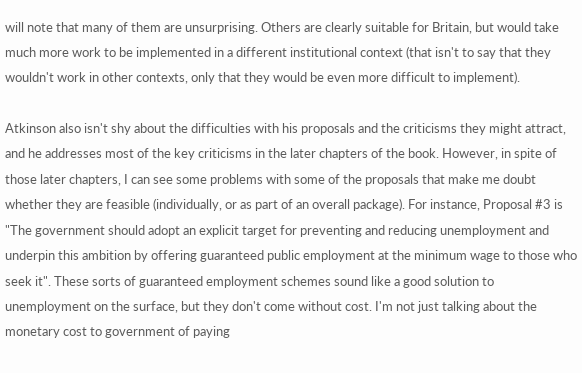will note that many of them are unsurprising. Others are clearly suitable for Britain, but would take much more work to be implemented in a different institutional context (that isn't to say that they wouldn't work in other contexts, only that they would be even more difficult to implement).

Atkinson also isn't shy about the difficulties with his proposals and the criticisms they might attract, and he addresses most of the key criticisms in the later chapters of the book. However, in spite of those later chapters, I can see some problems with some of the proposals that make me doubt whether they are feasible (individually, or as part of an overall package). For instance, Proposal #3 is "The government should adopt an explicit target for preventing and reducing unemployment and underpin this ambition by offering guaranteed public employment at the minimum wage to those who seek it". These sorts of guaranteed employment schemes sound like a good solution to unemployment on the surface, but they don't come without cost. I'm not just talking about the monetary cost to government of paying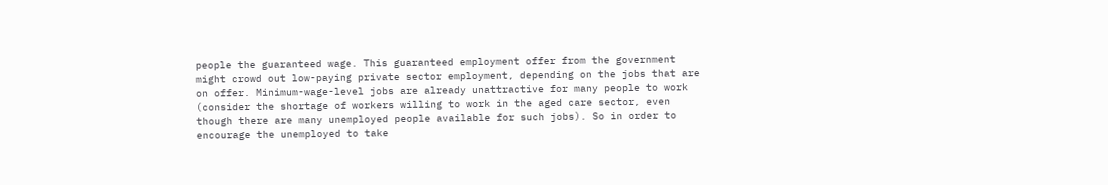people the guaranteed wage. This guaranteed employment offer from the government might crowd out low-paying private sector employment, depending on the jobs that are on offer. Minimum-wage-level jobs are already unattractive for many people to work (consider the shortage of workers willing to work in the aged care sector, even though there are many unemployed people available for such jobs). So in order to encourage the unemployed to take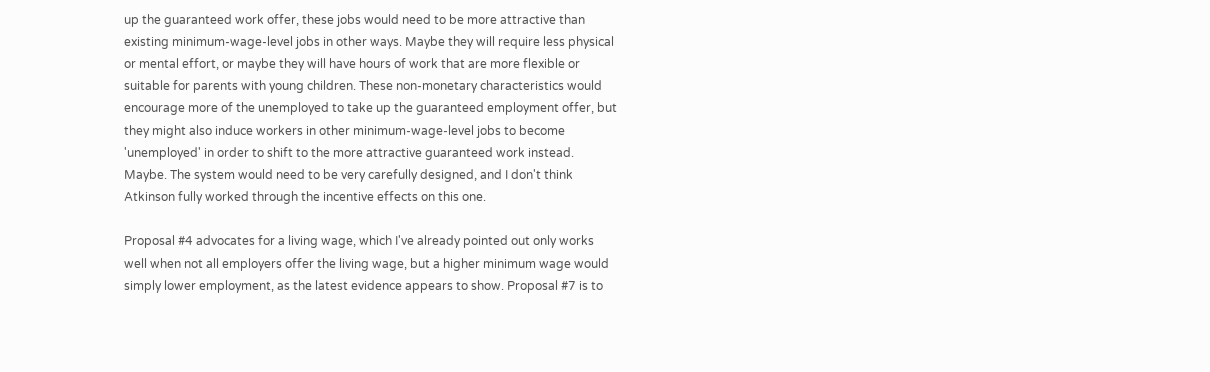up the guaranteed work offer, these jobs would need to be more attractive than existing minimum-wage-level jobs in other ways. Maybe they will require less physical or mental effort, or maybe they will have hours of work that are more flexible or suitable for parents with young children. These non-monetary characteristics would encourage more of the unemployed to take up the guaranteed employment offer, but they might also induce workers in other minimum-wage-level jobs to become 'unemployed' in order to shift to the more attractive guaranteed work instead. Maybe. The system would need to be very carefully designed, and I don't think Atkinson fully worked through the incentive effects on this one.

Proposal #4 advocates for a living wage, which I've already pointed out only works well when not all employers offer the living wage, but a higher minimum wage would simply lower employment, as the latest evidence appears to show. Proposal #7 is to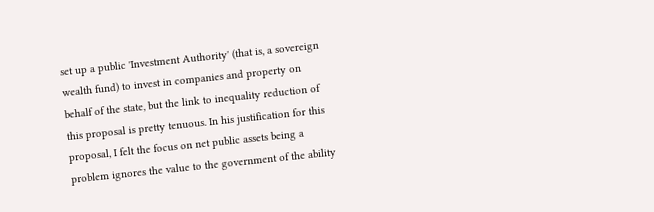set up a public 'Investment Authority' (that is, a sovereign wealth fund) to invest in companies and property on behalf of the state, but the link to inequality reduction of this proposal is pretty tenuous. In his justification for this proposal, I felt the focus on net public assets being a problem ignores the value to the government of the ability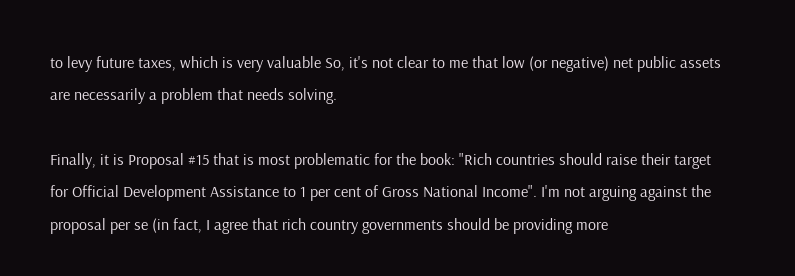to levy future taxes, which is very valuable So, it's not clear to me that low (or negative) net public assets are necessarily a problem that needs solving.

Finally, it is Proposal #15 that is most problematic for the book: "Rich countries should raise their target for Official Development Assistance to 1 per cent of Gross National Income". I'm not arguing against the proposal per se (in fact, I agree that rich country governments should be providing more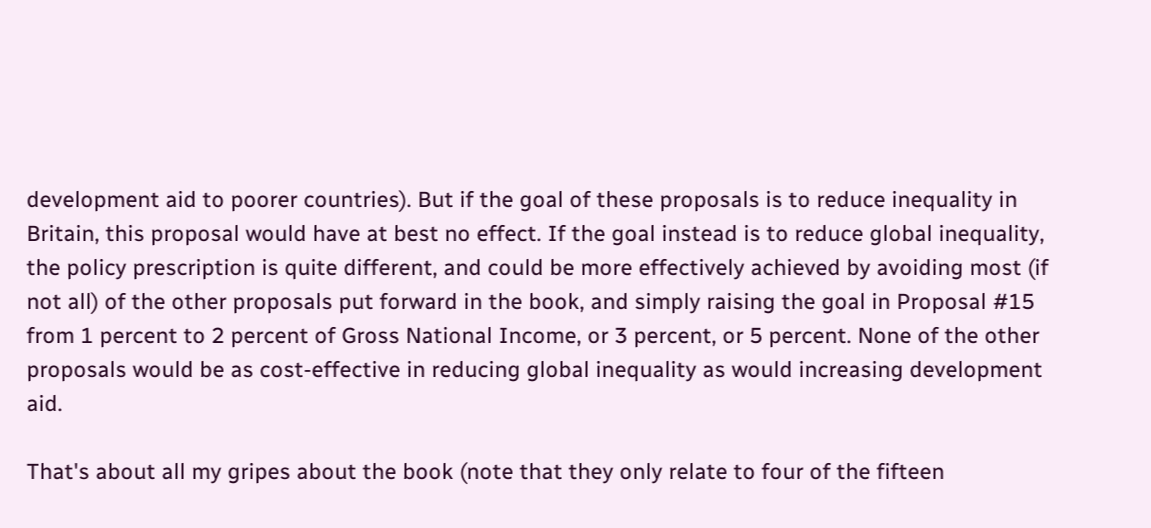development aid to poorer countries). But if the goal of these proposals is to reduce inequality in Britain, this proposal would have at best no effect. If the goal instead is to reduce global inequality, the policy prescription is quite different, and could be more effectively achieved by avoiding most (if not all) of the other proposals put forward in the book, and simply raising the goal in Proposal #15 from 1 percent to 2 percent of Gross National Income, or 3 percent, or 5 percent. None of the other proposals would be as cost-effective in reducing global inequality as would increasing development aid.

That's about all my gripes about the book (note that they only relate to four of the fifteen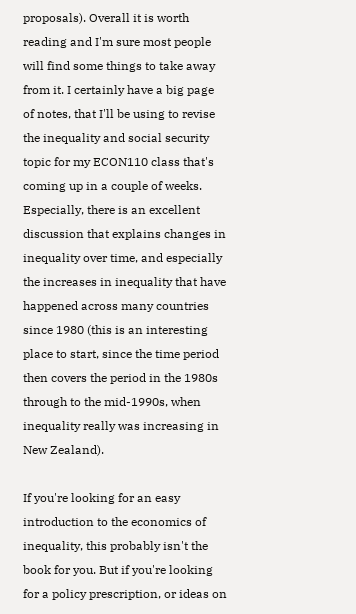proposals). Overall it is worth reading and I'm sure most people will find some things to take away from it. I certainly have a big page of notes, that I'll be using to revise the inequality and social security topic for my ECON110 class that's coming up in a couple of weeks. Especially, there is an excellent discussion that explains changes in inequality over time, and especially the increases in inequality that have happened across many countries since 1980 (this is an interesting place to start, since the time period then covers the period in the 1980s through to the mid-1990s, when inequality really was increasing in New Zealand).

If you're looking for an easy introduction to the economics of inequality, this probably isn't the book for you. But if you're looking for a policy prescription, or ideas on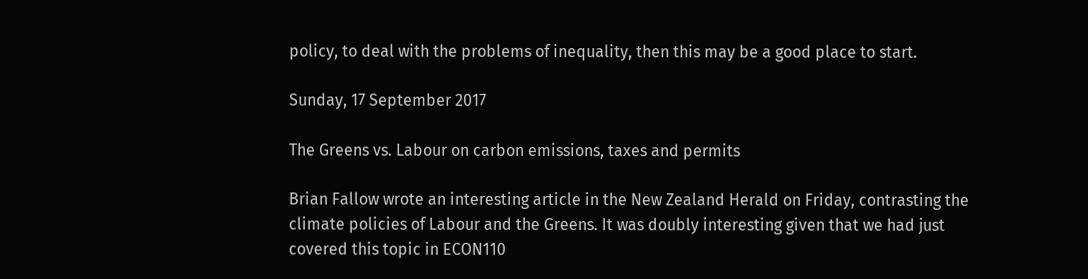policy, to deal with the problems of inequality, then this may be a good place to start.

Sunday, 17 September 2017

The Greens vs. Labour on carbon emissions, taxes and permits

Brian Fallow wrote an interesting article in the New Zealand Herald on Friday, contrasting the climate policies of Labour and the Greens. It was doubly interesting given that we had just covered this topic in ECON110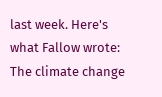last week. Here's what Fallow wrote:
The climate change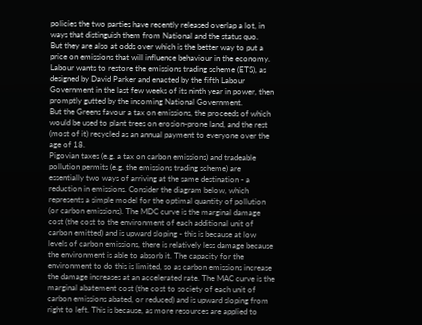policies the two parties have recently released overlap a lot, in ways that distinguish them from National and the status quo.
But they are also at odds over which is the better way to put a price on emissions that will influence behaviour in the economy.
Labour wants to restore the emissions trading scheme (ETS), as designed by David Parker and enacted by the fifth Labour Government in the last few weeks of its ninth year in power, then promptly gutted by the incoming National Government.
But the Greens favour a tax on emissions, the proceeds of which would be used to plant trees on erosion-prone land, and the rest (most of it) recycled as an annual payment to everyone over the age of 18.
Pigovian taxes (e.g. a tax on carbon emissions) and tradeable pollution permits (e.g. the emissions trading scheme) are essentially two ways of arriving at the same destination - a reduction in emissions. Consider the diagram below, which represents a simple model for the optimal quantity of pollution (or carbon emissions). The MDC curve is the marginal damage cost (the cost to the environment of each additional unit of carbon emitted) and is upward sloping - this is because at low levels of carbon emissions, there is relatively less damage because the environment is able to absorb it. The capacity for the environment to do this is limited, so as carbon emissions increase the damage increases at an accelerated rate. The MAC curve is the marginal abatement cost (the cost to society of each unit of carbon emissions abated, or reduced) and is upward sloping from right to left. This is because, as more resources are applied to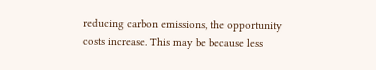reducing carbon emissions, the opportunity costs increase. This may be because less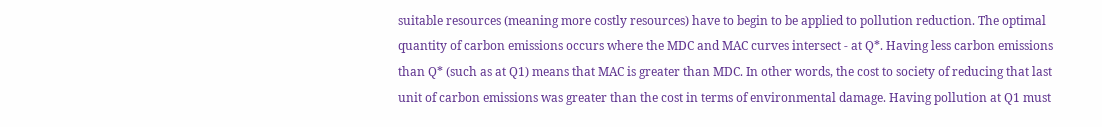suitable resources (meaning more costly resources) have to begin to be applied to pollution reduction. The optimal quantity of carbon emissions occurs where the MDC and MAC curves intersect - at Q*. Having less carbon emissions than Q* (such as at Q1) means that MAC is greater than MDC. In other words, the cost to society of reducing that last unit of carbon emissions was greater than the cost in terms of environmental damage. Having pollution at Q1 must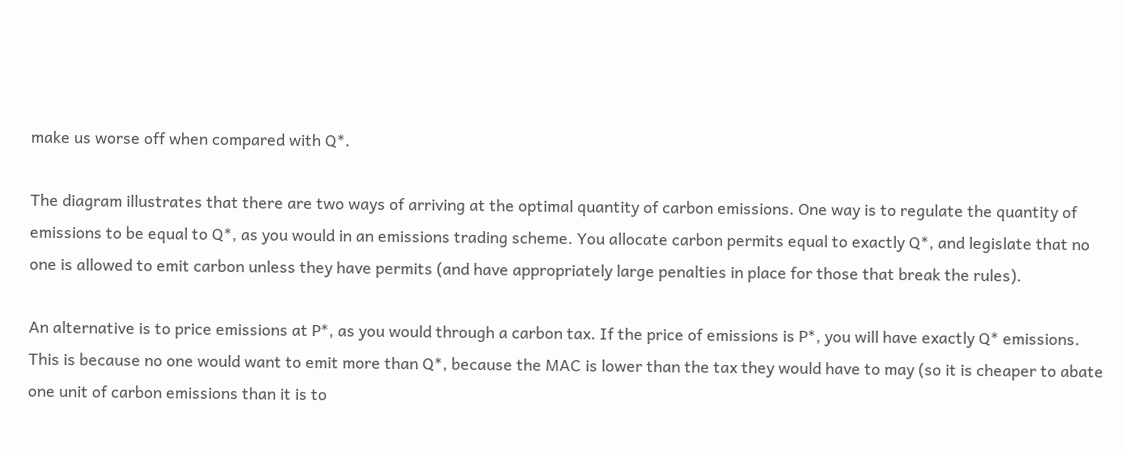make us worse off when compared with Q*.

The diagram illustrates that there are two ways of arriving at the optimal quantity of carbon emissions. One way is to regulate the quantity of emissions to be equal to Q*, as you would in an emissions trading scheme. You allocate carbon permits equal to exactly Q*, and legislate that no one is allowed to emit carbon unless they have permits (and have appropriately large penalties in place for those that break the rules).

An alternative is to price emissions at P*, as you would through a carbon tax. If the price of emissions is P*, you will have exactly Q* emissions. This is because no one would want to emit more than Q*, because the MAC is lower than the tax they would have to may (so it is cheaper to abate one unit of carbon emissions than it is to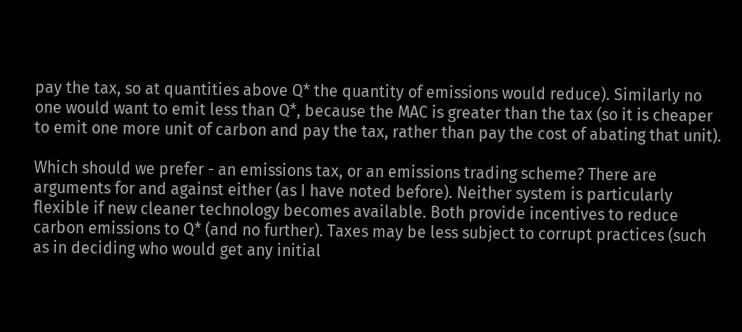pay the tax, so at quantities above Q* the quantity of emissions would reduce). Similarly no one would want to emit less than Q*, because the MAC is greater than the tax (so it is cheaper to emit one more unit of carbon and pay the tax, rather than pay the cost of abating that unit).

Which should we prefer - an emissions tax, or an emissions trading scheme? There are arguments for and against either (as I have noted before). Neither system is particularly flexible if new cleaner technology becomes available. Both provide incentives to reduce carbon emissions to Q* (and no further). Taxes may be less subject to corrupt practices (such as in deciding who would get any initial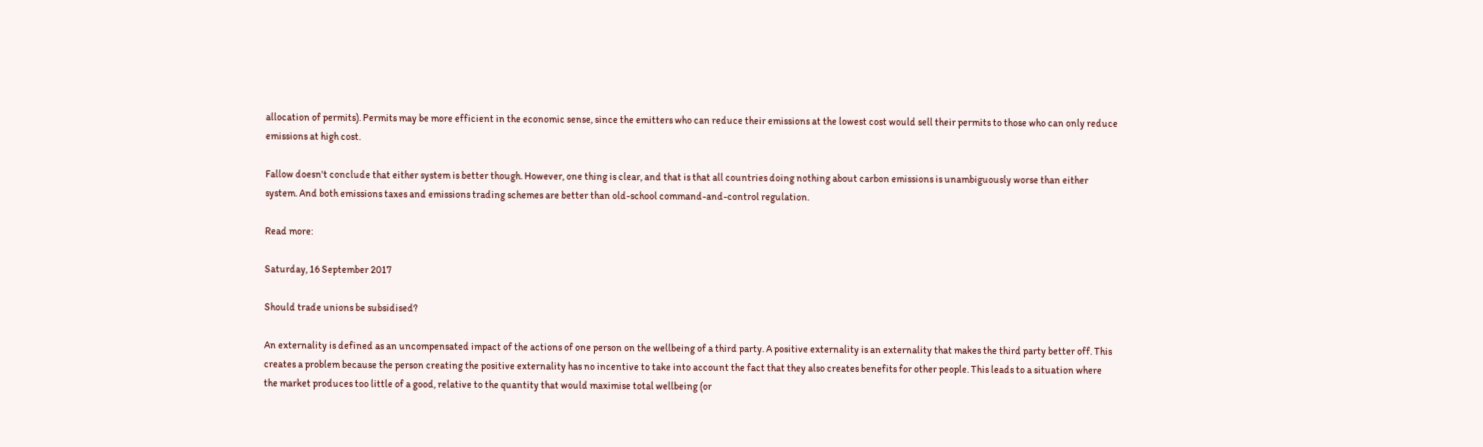allocation of permits). Permits may be more efficient in the economic sense, since the emitters who can reduce their emissions at the lowest cost would sell their permits to those who can only reduce emissions at high cost.

Fallow doesn't conclude that either system is better though. However, one thing is clear, and that is that all countries doing nothing about carbon emissions is unambiguously worse than either system. And both emissions taxes and emissions trading schemes are better than old-school command-and-control regulation.

Read more:

Saturday, 16 September 2017

Should trade unions be subsidised?

An externality is defined as an uncompensated impact of the actions of one person on the wellbeing of a third party. A positive externality is an externality that makes the third party better off. This creates a problem because the person creating the positive externality has no incentive to take into account the fact that they also creates benefits for other people. This leads to a situation where the market produces too little of a good, relative to the quantity that would maximise total wellbeing (or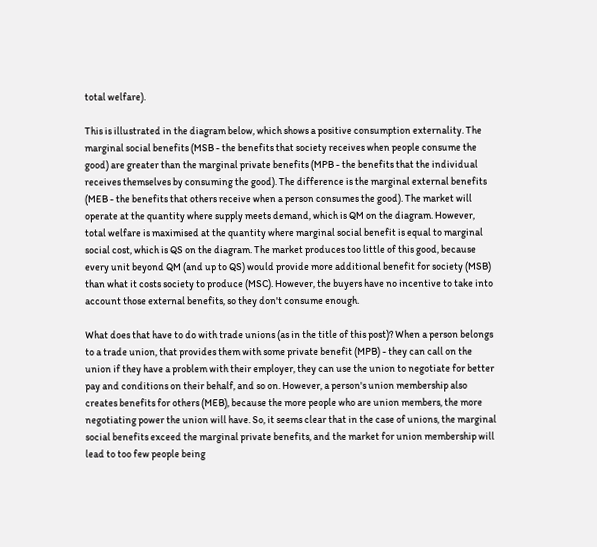total welfare).

This is illustrated in the diagram below, which shows a positive consumption externality. The marginal social benefits (MSB - the benefits that society receives when people consume the good) are greater than the marginal private benefits (MPB - the benefits that the individual receives themselves by consuming the good). The difference is the marginal external benefits (MEB - the benefits that others receive when a person consumes the good). The market will operate at the quantity where supply meets demand, which is QM on the diagram. However, total welfare is maximised at the quantity where marginal social benefit is equal to marginal social cost, which is QS on the diagram. The market produces too little of this good, because every unit beyond QM (and up to QS) would provide more additional benefit for society (MSB) than what it costs society to produce (MSC). However, the buyers have no incentive to take into account those external benefits, so they don't consume enough.

What does that have to do with trade unions (as in the title of this post)? When a person belongs to a trade union, that provides them with some private benefit (MPB) - they can call on the union if they have a problem with their employer, they can use the union to negotiate for better pay and conditions on their behalf, and so on. However, a person's union membership also creates benefits for others (MEB), because the more people who are union members, the more negotiating power the union will have. So, it seems clear that in the case of unions, the marginal social benefits exceed the marginal private benefits, and the market for union membership will lead to too few people being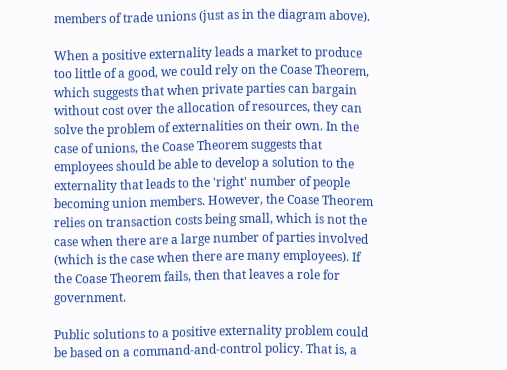members of trade unions (just as in the diagram above).

When a positive externality leads a market to produce too little of a good, we could rely on the Coase Theorem, which suggests that when private parties can bargain without cost over the allocation of resources, they can solve the problem of externalities on their own. In the case of unions, the Coase Theorem suggests that employees should be able to develop a solution to the externality that leads to the 'right' number of people becoming union members. However, the Coase Theorem relies on transaction costs being small, which is not the case when there are a large number of parties involved (which is the case when there are many employees). If the Coase Theorem fails, then that leaves a role for government.

Public solutions to a positive externality problem could be based on a command-and-control policy. That is, a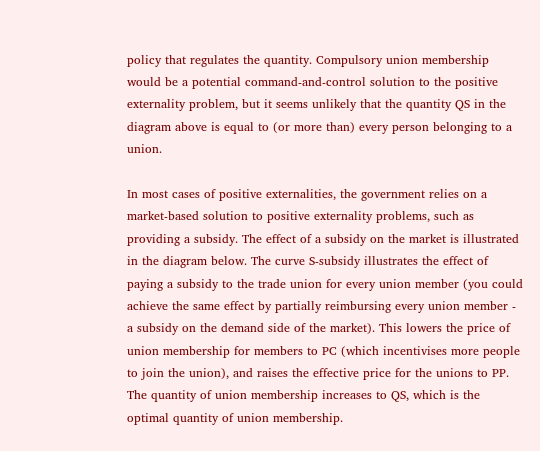policy that regulates the quantity. Compulsory union membership would be a potential command-and-control solution to the positive externality problem, but it seems unlikely that the quantity QS in the diagram above is equal to (or more than) every person belonging to a union.

In most cases of positive externalities, the government relies on a market-based solution to positive externality problems, such as providing a subsidy. The effect of a subsidy on the market is illustrated in the diagram below. The curve S-subsidy illustrates the effect of paying a subsidy to the trade union for every union member (you could achieve the same effect by partially reimbursing every union member - a subsidy on the demand side of the market). This lowers the price of union membership for members to PC (which incentivises more people to join the union), and raises the effective price for the unions to PP. The quantity of union membership increases to QS, which is the optimal quantity of union membership.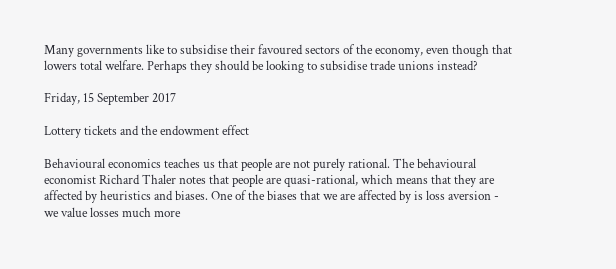Many governments like to subsidise their favoured sectors of the economy, even though that lowers total welfare. Perhaps they should be looking to subsidise trade unions instead?

Friday, 15 September 2017

Lottery tickets and the endowment effect

Behavioural economics teaches us that people are not purely rational. The behavioural economist Richard Thaler notes that people are quasi-rational, which means that they are affected by heuristics and biases. One of the biases that we are affected by is loss aversion - we value losses much more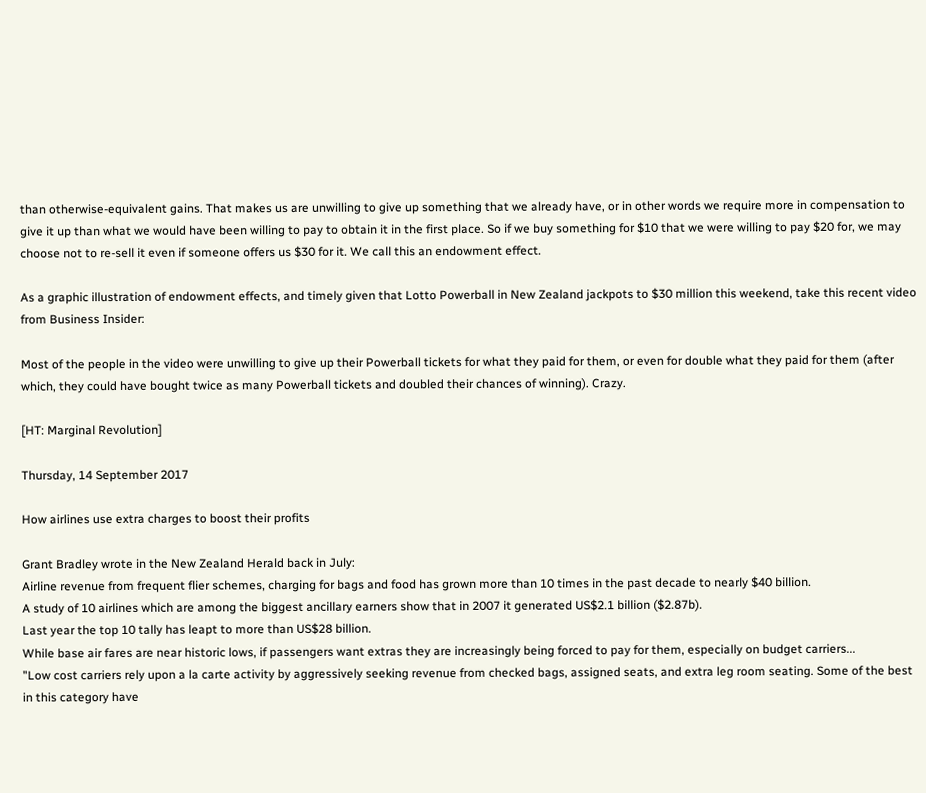than otherwise-equivalent gains. That makes us are unwilling to give up something that we already have, or in other words we require more in compensation to give it up than what we would have been willing to pay to obtain it in the first place. So if we buy something for $10 that we were willing to pay $20 for, we may choose not to re-sell it even if someone offers us $30 for it. We call this an endowment effect.

As a graphic illustration of endowment effects, and timely given that Lotto Powerball in New Zealand jackpots to $30 million this weekend, take this recent video from Business Insider:

Most of the people in the video were unwilling to give up their Powerball tickets for what they paid for them, or even for double what they paid for them (after which, they could have bought twice as many Powerball tickets and doubled their chances of winning). Crazy.

[HT: Marginal Revolution]

Thursday, 14 September 2017

How airlines use extra charges to boost their profits

Grant Bradley wrote in the New Zealand Herald back in July:
Airline revenue from frequent flier schemes, charging for bags and food has grown more than 10 times in the past decade to nearly $40 billion.
A study of 10 airlines which are among the biggest ancillary earners show that in 2007 it generated US$2.1 billion ($2.87b).
Last year the top 10 tally has leapt to more than US$28 billion.
While base air fares are near historic lows, if passengers want extras they are increasingly being forced to pay for them, especially on budget carriers...
"Low cost carriers rely upon a la carte activity by aggressively seeking revenue from checked bags, assigned seats, and extra leg room seating. Some of the best in this category have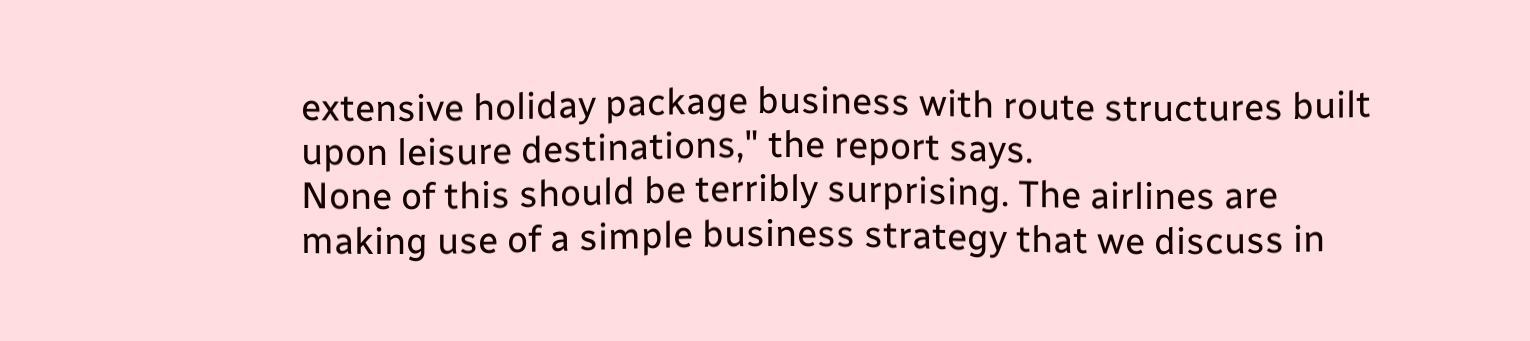extensive holiday package business with route structures built upon leisure destinations," the report says.
None of this should be terribly surprising. The airlines are making use of a simple business strategy that we discuss in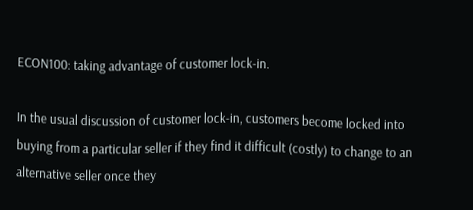ECON100: taking advantage of customer lock-in.

In the usual discussion of customer lock-in, customers become locked into buying from a particular seller if they find it difficult (costly) to change to an alternative seller once they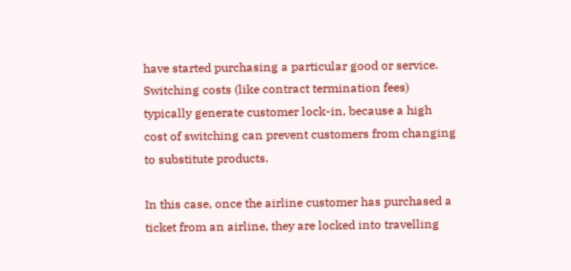have started purchasing a particular good or service. Switching costs (like contract termination fees) typically generate customer lock-in, because a high cost of switching can prevent customers from changing to substitute products.

In this case, once the airline customer has purchased a ticket from an airline, they are locked into travelling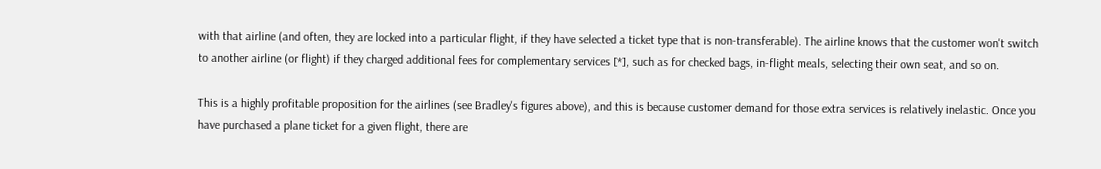with that airline (and often, they are locked into a particular flight, if they have selected a ticket type that is non-transferable). The airline knows that the customer won't switch to another airline (or flight) if they charged additional fees for complementary services [*], such as for checked bags, in-flight meals, selecting their own seat, and so on.

This is a highly profitable proposition for the airlines (see Bradley's figures above), and this is because customer demand for those extra services is relatively inelastic. Once you have purchased a plane ticket for a given flight, there are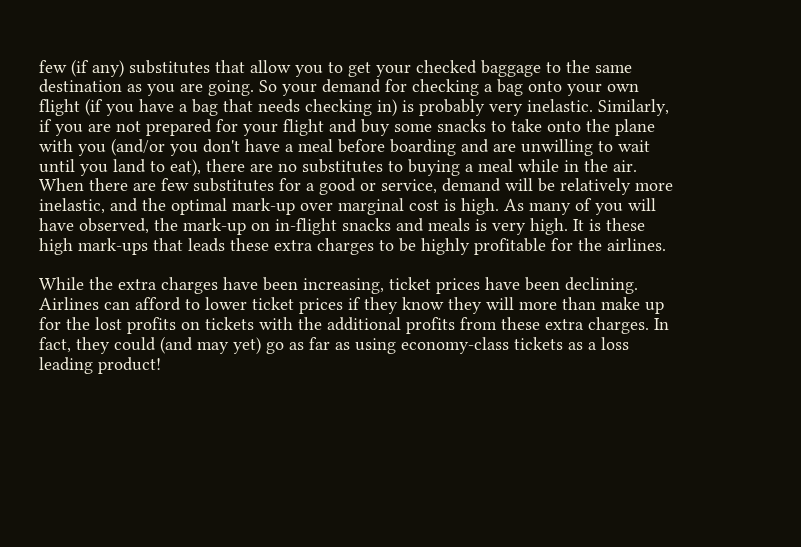few (if any) substitutes that allow you to get your checked baggage to the same destination as you are going. So your demand for checking a bag onto your own flight (if you have a bag that needs checking in) is probably very inelastic. Similarly, if you are not prepared for your flight and buy some snacks to take onto the plane with you (and/or you don't have a meal before boarding and are unwilling to wait until you land to eat), there are no substitutes to buying a meal while in the air. When there are few substitutes for a good or service, demand will be relatively more inelastic, and the optimal mark-up over marginal cost is high. As many of you will have observed, the mark-up on in-flight snacks and meals is very high. It is these high mark-ups that leads these extra charges to be highly profitable for the airlines.

While the extra charges have been increasing, ticket prices have been declining. Airlines can afford to lower ticket prices if they know they will more than make up for the lost profits on tickets with the additional profits from these extra charges. In fact, they could (and may yet) go as far as using economy-class tickets as a loss leading product!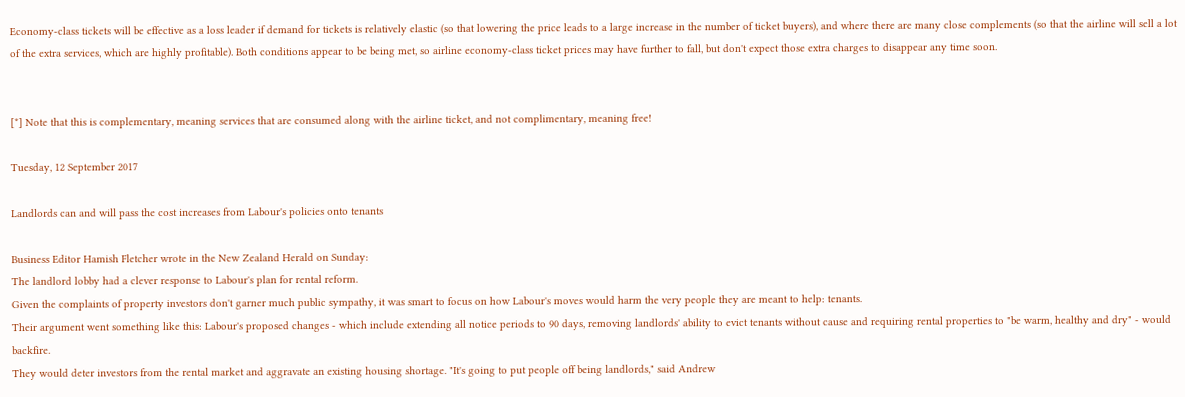Economy-class tickets will be effective as a loss leader if demand for tickets is relatively elastic (so that lowering the price leads to a large increase in the number of ticket buyers), and where there are many close complements (so that the airline will sell a lot of the extra services, which are highly profitable). Both conditions appear to be being met, so airline economy-class ticket prices may have further to fall, but don't expect those extra charges to disappear any time soon.


[*] Note that this is complementary, meaning services that are consumed along with the airline ticket, and not complimentary, meaning free!

Tuesday, 12 September 2017

Landlords can and will pass the cost increases from Labour's policies onto tenants

Business Editor Hamish Fletcher wrote in the New Zealand Herald on Sunday:
The landlord lobby had a clever response to Labour's plan for rental reform.
Given the complaints of property investors don't garner much public sympathy, it was smart to focus on how Labour's moves would harm the very people they are meant to help: tenants.
Their argument went something like this: Labour's proposed changes - which include extending all notice periods to 90 days, removing landlords' ability to evict tenants without cause and requiring rental properties to "be warm, healthy and dry" - would backfire.
They would deter investors from the rental market and aggravate an existing housing shortage. "It's going to put people off being landlords," said Andrew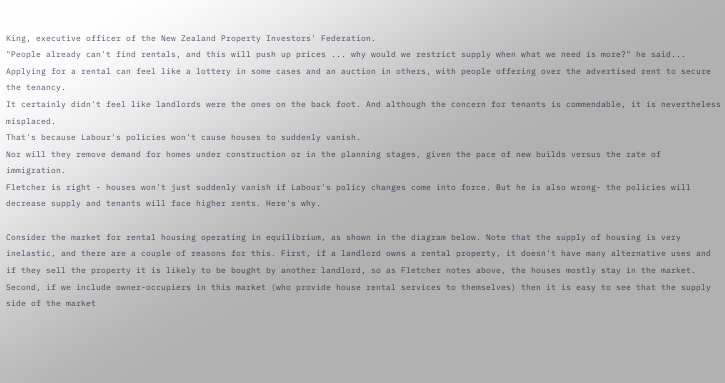King, executive officer of the New Zealand Property Investors' Federation.
"People already can't find rentals, and this will push up prices ... why would we restrict supply when what we need is more?" he said...
Applying for a rental can feel like a lottery in some cases and an auction in others, with people offering over the advertised rent to secure the tenancy.
It certainly didn't feel like landlords were the ones on the back foot. And although the concern for tenants is commendable, it is nevertheless misplaced.
That's because Labour's policies won't cause houses to suddenly vanish.
Nor will they remove demand for homes under construction or in the planning stages, given the pace of new builds versus the rate of immigration.
Fletcher is right - houses won't just suddenly vanish if Labour's policy changes come into force. But he is also wrong- the policies will decrease supply and tenants will face higher rents. Here's why.

Consider the market for rental housing operating in equilibrium, as shown in the diagram below. Note that the supply of housing is very inelastic, and there are a couple of reasons for this. First, if a landlord owns a rental property, it doesn't have many alternative uses and if they sell the property it is likely to be bought by another landlord, so as Fletcher notes above, the houses mostly stay in the market. Second, if we include owner-occupiers in this market (who provide house rental services to themselves) then it is easy to see that the supply side of the market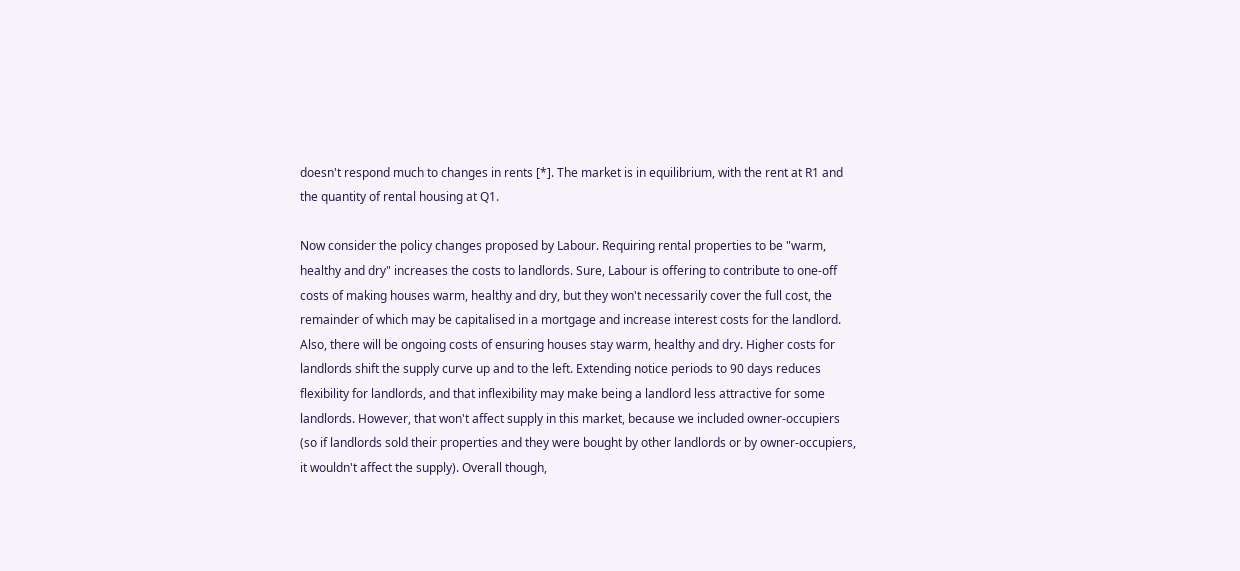doesn't respond much to changes in rents [*]. The market is in equilibrium, with the rent at R1 and the quantity of rental housing at Q1.

Now consider the policy changes proposed by Labour. Requiring rental properties to be "warm, healthy and dry" increases the costs to landlords. Sure, Labour is offering to contribute to one-off costs of making houses warm, healthy and dry, but they won't necessarily cover the full cost, the remainder of which may be capitalised in a mortgage and increase interest costs for the landlord. Also, there will be ongoing costs of ensuring houses stay warm, healthy and dry. Higher costs for landlords shift the supply curve up and to the left. Extending notice periods to 90 days reduces flexibility for landlords, and that inflexibility may make being a landlord less attractive for some landlords. However, that won't affect supply in this market, because we included owner-occupiers (so if landlords sold their properties and they were bought by other landlords or by owner-occupiers, it wouldn't affect the supply). Overall though,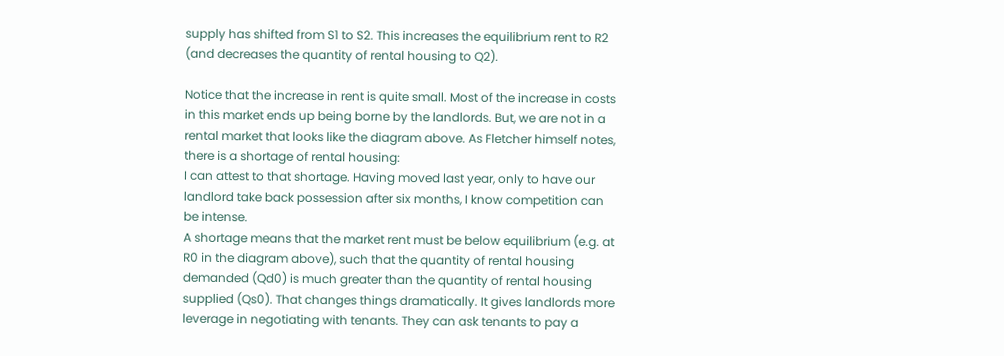supply has shifted from S1 to S2. This increases the equilibrium rent to R2 (and decreases the quantity of rental housing to Q2).

Notice that the increase in rent is quite small. Most of the increase in costs in this market ends up being borne by the landlords. But, we are not in a rental market that looks like the diagram above. As Fletcher himself notes, there is a shortage of rental housing:
I can attest to that shortage. Having moved last year, only to have our landlord take back possession after six months, I know competition can be intense.
A shortage means that the market rent must be below equilibrium (e.g. at R0 in the diagram above), such that the quantity of rental housing demanded (Qd0) is much greater than the quantity of rental housing supplied (Qs0). That changes things dramatically. It gives landlords more leverage in negotiating with tenants. They can ask tenants to pay a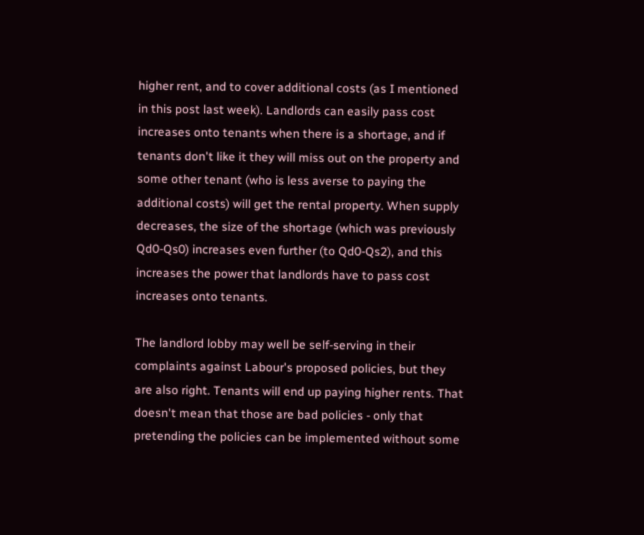higher rent, and to cover additional costs (as I mentioned in this post last week). Landlords can easily pass cost increases onto tenants when there is a shortage, and if tenants don't like it they will miss out on the property and some other tenant (who is less averse to paying the additional costs) will get the rental property. When supply decreases, the size of the shortage (which was previously Qd0-Qs0) increases even further (to Qd0-Qs2), and this increases the power that landlords have to pass cost increases onto tenants.

The landlord lobby may well be self-serving in their complaints against Labour's proposed policies, but they are also right. Tenants will end up paying higher rents. That doesn't mean that those are bad policies - only that pretending the policies can be implemented without some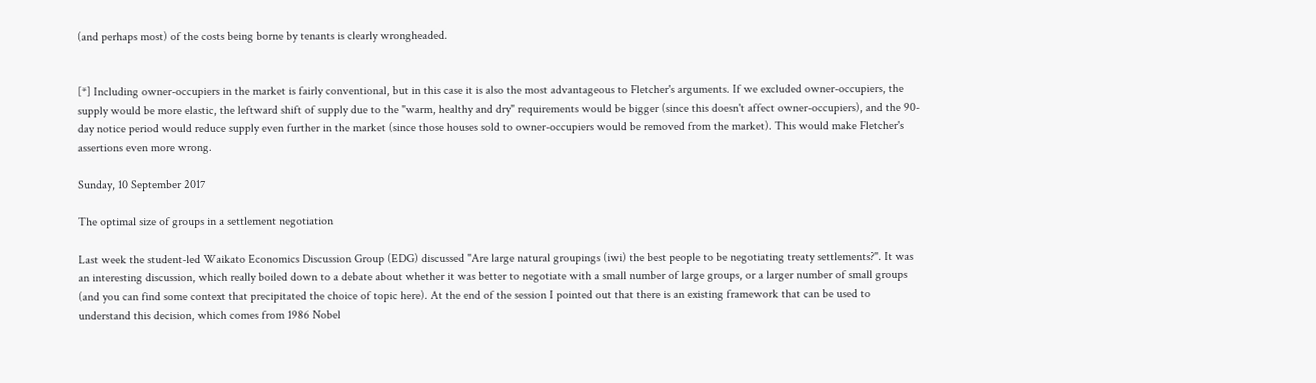(and perhaps most) of the costs being borne by tenants is clearly wrongheaded.


[*] Including owner-occupiers in the market is fairly conventional, but in this case it is also the most advantageous to Fletcher's arguments. If we excluded owner-occupiers, the supply would be more elastic, the leftward shift of supply due to the "warm, healthy and dry" requirements would be bigger (since this doesn't affect owner-occupiers), and the 90-day notice period would reduce supply even further in the market (since those houses sold to owner-occupiers would be removed from the market). This would make Fletcher's assertions even more wrong.

Sunday, 10 September 2017

The optimal size of groups in a settlement negotiation

Last week the student-led Waikato Economics Discussion Group (EDG) discussed "Are large natural groupings (iwi) the best people to be negotiating treaty settlements?". It was an interesting discussion, which really boiled down to a debate about whether it was better to negotiate with a small number of large groups, or a larger number of small groups (and you can find some context that precipitated the choice of topic here). At the end of the session I pointed out that there is an existing framework that can be used to understand this decision, which comes from 1986 Nobel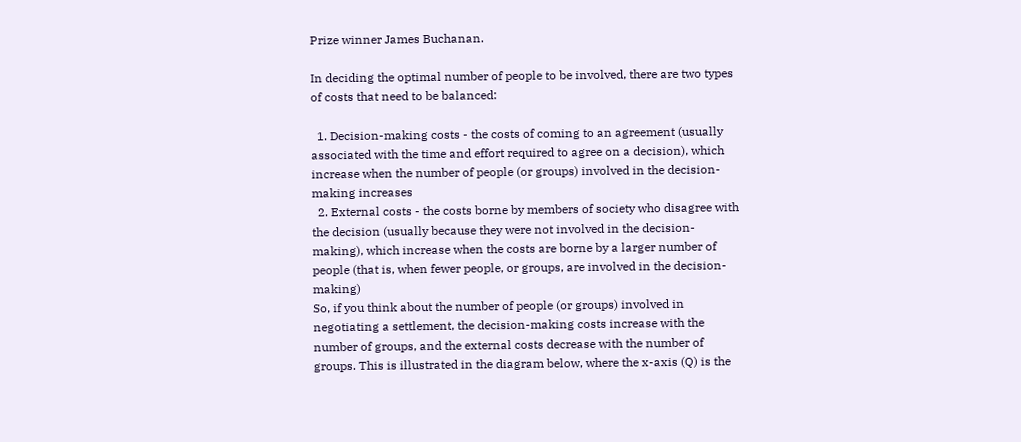Prize winner James Buchanan.

In deciding the optimal number of people to be involved, there are two types of costs that need to be balanced:

  1. Decision-making costs - the costs of coming to an agreement (usually associated with the time and effort required to agree on a decision), which increase when the number of people (or groups) involved in the decision-making increases
  2. External costs - the costs borne by members of society who disagree with the decision (usually because they were not involved in the decision-making), which increase when the costs are borne by a larger number of people (that is, when fewer people, or groups, are involved in the decision-making)
So, if you think about the number of people (or groups) involved in negotiating a settlement, the decision-making costs increase with the number of groups, and the external costs decrease with the number of groups. This is illustrated in the diagram below, where the x-axis (Q) is the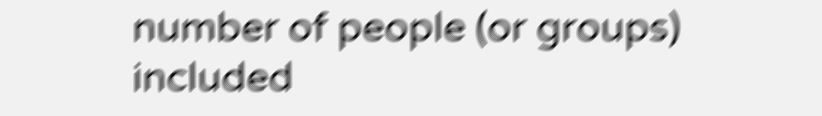number of people (or groups) included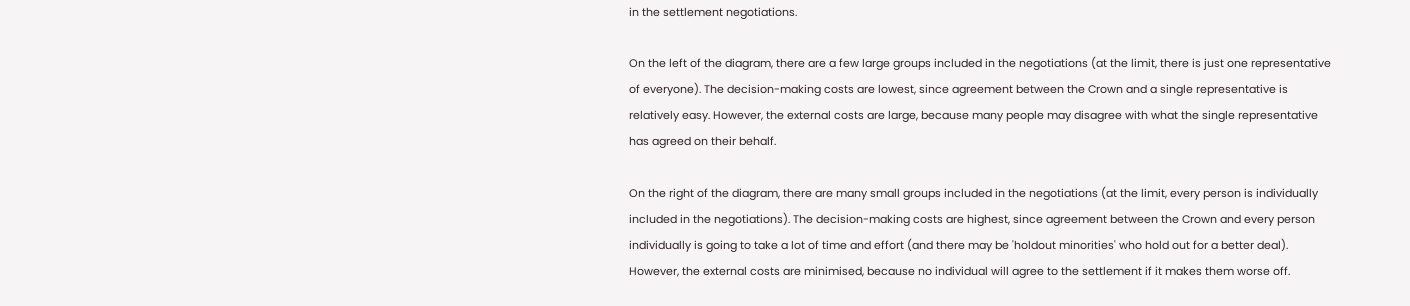in the settlement negotiations.

On the left of the diagram, there are a few large groups included in the negotiations (at the limit, there is just one representative of everyone). The decision-making costs are lowest, since agreement between the Crown and a single representative is relatively easy. However, the external costs are large, because many people may disagree with what the single representative has agreed on their behalf.

On the right of the diagram, there are many small groups included in the negotiations (at the limit, every person is individually included in the negotiations). The decision-making costs are highest, since agreement between the Crown and every person individually is going to take a lot of time and effort (and there may be 'holdout minorities' who hold out for a better deal). However, the external costs are minimised, because no individual will agree to the settlement if it makes them worse off.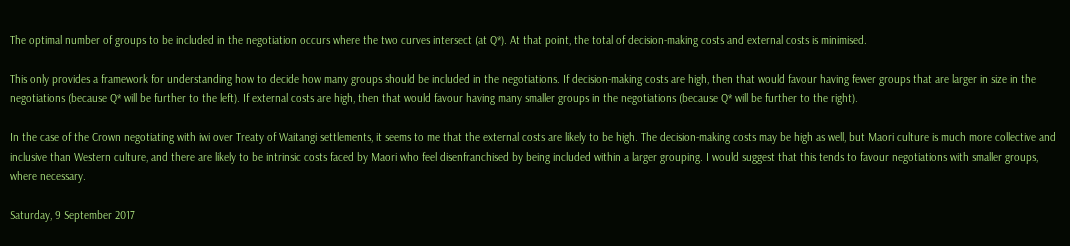The optimal number of groups to be included in the negotiation occurs where the two curves intersect (at Q*). At that point, the total of decision-making costs and external costs is minimised.

This only provides a framework for understanding how to decide how many groups should be included in the negotiations. If decision-making costs are high, then that would favour having fewer groups that are larger in size in the negotiations (because Q* will be further to the left). If external costs are high, then that would favour having many smaller groups in the negotiations (because Q* will be further to the right).

In the case of the Crown negotiating with iwi over Treaty of Waitangi settlements, it seems to me that the external costs are likely to be high. The decision-making costs may be high as well, but Maori culture is much more collective and inclusive than Western culture, and there are likely to be intrinsic costs faced by Maori who feel disenfranchised by being included within a larger grouping. I would suggest that this tends to favour negotiations with smaller groups, where necessary.

Saturday, 9 September 2017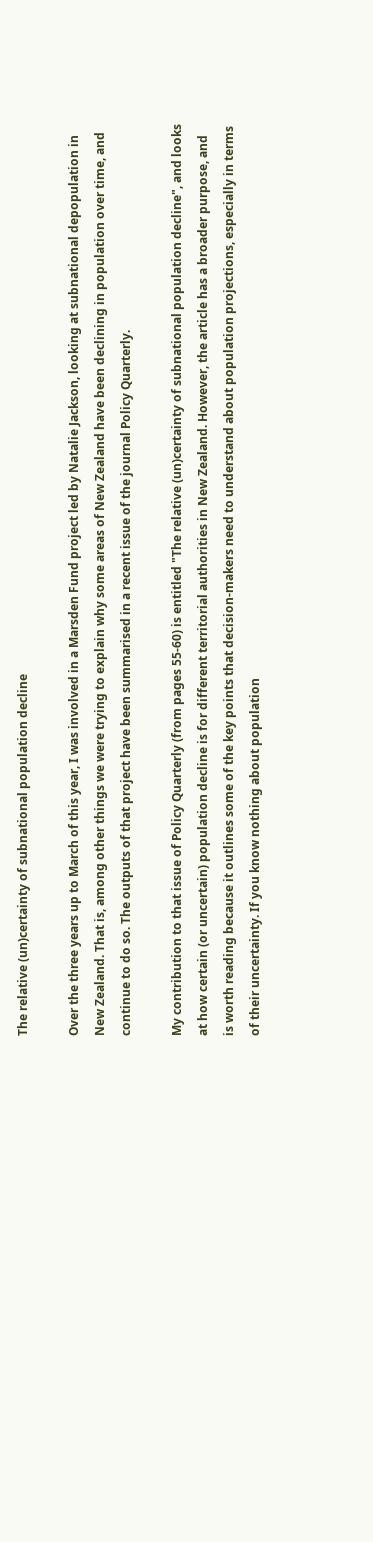The relative (un)certainty of subnational population decline

Over the three years up to March of this year, I was involved in a Marsden Fund project led by Natalie Jackson, looking at subnational depopulation in New Zealand. That is, among other things we were trying to explain why some areas of New Zealand have been declining in population over time, and continue to do so. The outputs of that project have been summarised in a recent issue of the journal Policy Quarterly.

My contribution to that issue of Policy Quarterly (from pages 55-60) is entitled "The relative (un)certainty of subnational population decline", and looks at how certain (or uncertain) population decline is for different territorial authorities in New Zealand. However, the article has a broader purpose, and is worth reading because it outlines some of the key points that decision-makers need to understand about population projections, especially in terms of their uncertainty. If you know nothing about population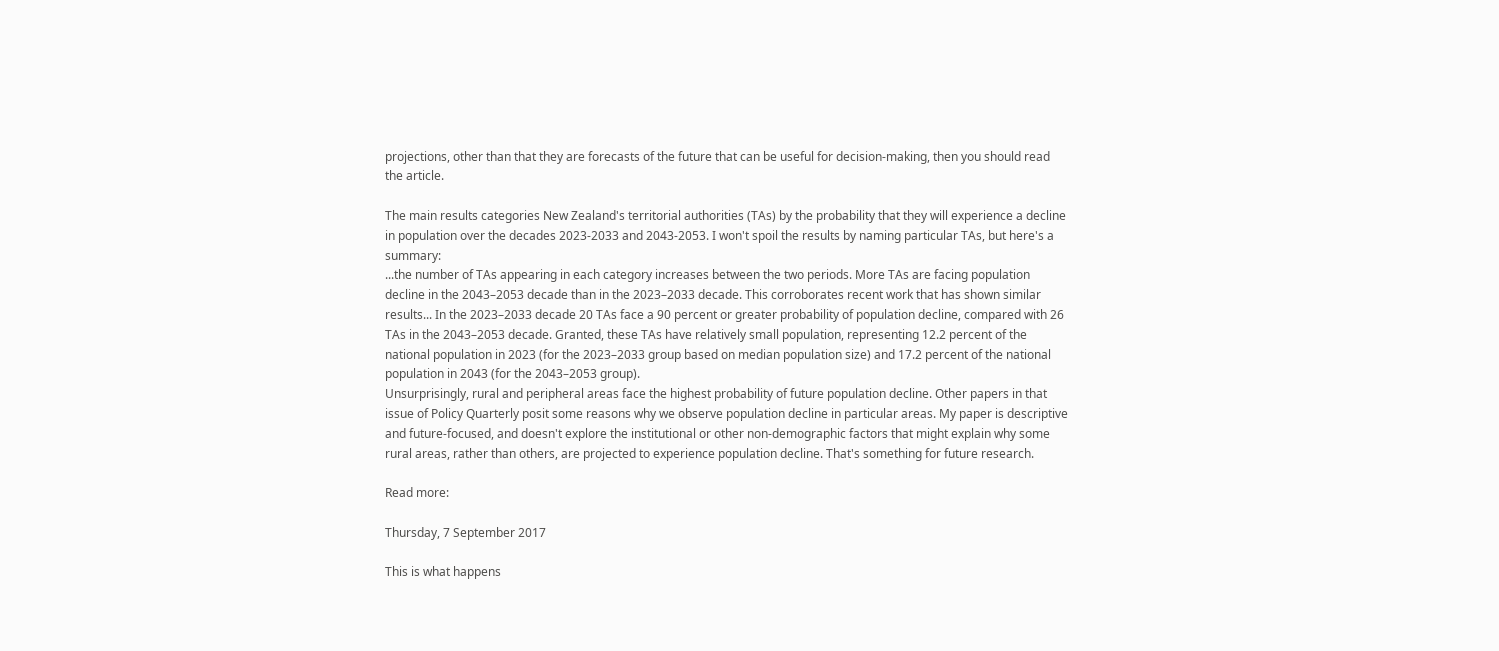projections, other than that they are forecasts of the future that can be useful for decision-making, then you should read the article.

The main results categories New Zealand's territorial authorities (TAs) by the probability that they will experience a decline in population over the decades 2023-2033 and 2043-2053. I won't spoil the results by naming particular TAs, but here's a summary:
...the number of TAs appearing in each category increases between the two periods. More TAs are facing population decline in the 2043–2053 decade than in the 2023–2033 decade. This corroborates recent work that has shown similar results... In the 2023–2033 decade 20 TAs face a 90 percent or greater probability of population decline, compared with 26 TAs in the 2043–2053 decade. Granted, these TAs have relatively small population, representing 12.2 percent of the national population in 2023 (for the 2023–2033 group based on median population size) and 17.2 percent of the national population in 2043 (for the 2043–2053 group).
Unsurprisingly, rural and peripheral areas face the highest probability of future population decline. Other papers in that issue of Policy Quarterly posit some reasons why we observe population decline in particular areas. My paper is descriptive and future-focused, and doesn't explore the institutional or other non-demographic factors that might explain why some rural areas, rather than others, are projected to experience population decline. That's something for future research.

Read more:

Thursday, 7 September 2017

This is what happens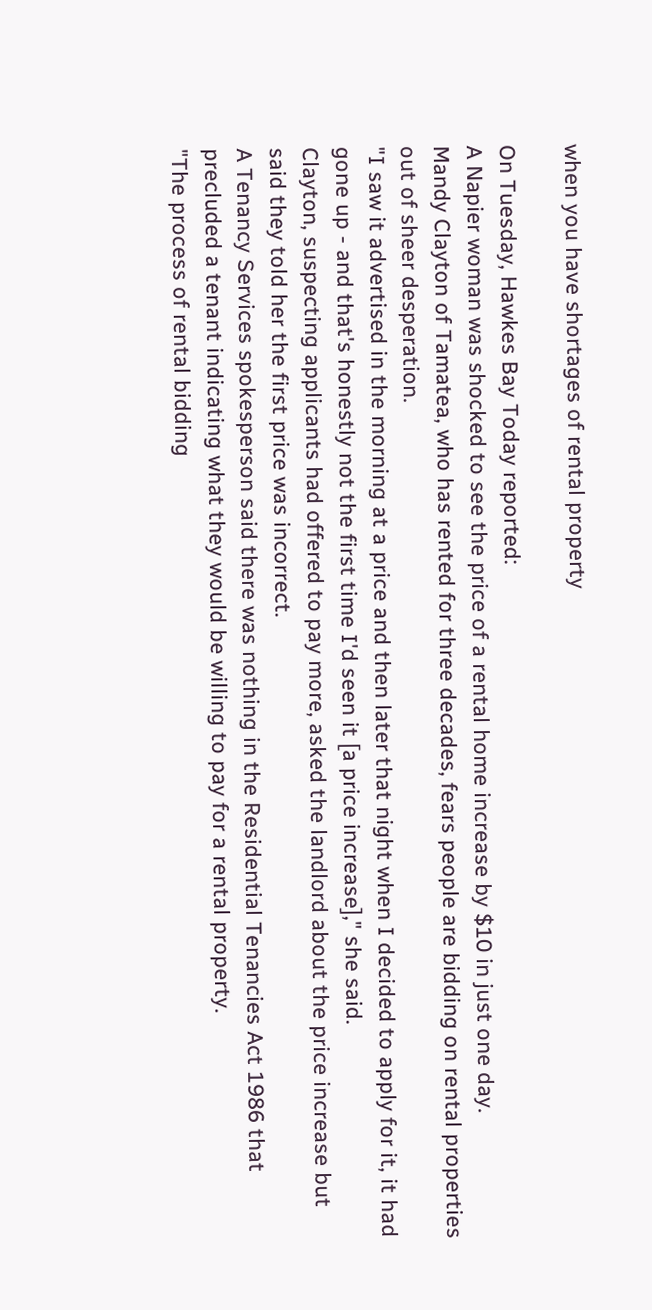when you have shortages of rental property

On Tuesday, Hawkes Bay Today reported:
A Napier woman was shocked to see the price of a rental home increase by $10 in just one day.
Mandy Clayton of Tamatea, who has rented for three decades, fears people are bidding on rental properties out of sheer desperation.
"I saw it advertised in the morning at a price and then later that night when I decided to apply for it, it had gone up - and that's honestly not the first time I'd seen it [a price increase]," she said.
Clayton, suspecting applicants had offered to pay more, asked the landlord about the price increase but said they told her the first price was incorrect.
A Tenancy Services spokesperson said there was nothing in the Residential Tenancies Act 1986 that precluded a tenant indicating what they would be willing to pay for a rental property.
"The process of rental bidding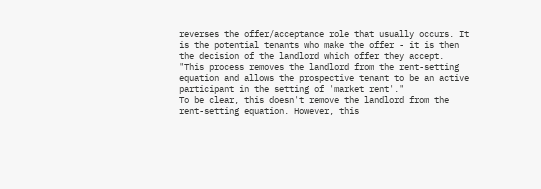reverses the offer/acceptance role that usually occurs. It is the potential tenants who make the offer - it is then the decision of the landlord which offer they accept.
"This process removes the landlord from the rent-setting equation and allows the prospective tenant to be an active participant in the setting of 'market rent'."
To be clear, this doesn't remove the landlord from the rent-setting equation. However, this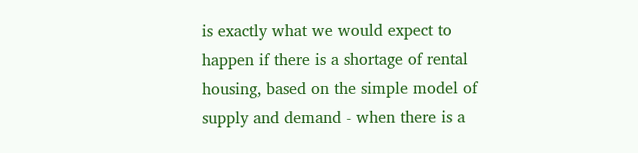is exactly what we would expect to happen if there is a shortage of rental housing, based on the simple model of supply and demand - when there is a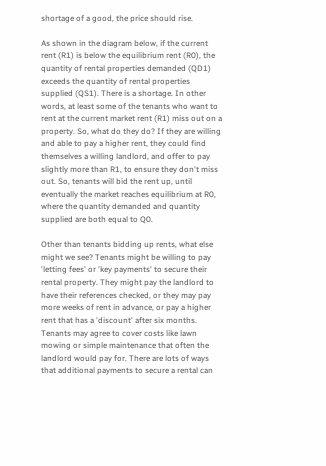shortage of a good, the price should rise.

As shown in the diagram below, if the current rent (R1) is below the equilibrium rent (R0), the quantity of rental properties demanded (QD1) exceeds the quantity of rental properties supplied (QS1). There is a shortage. In other words, at least some of the tenants who want to rent at the current market rent (R1) miss out on a property. So, what do they do? If they are willing and able to pay a higher rent, they could find themselves a willing landlord, and offer to pay slightly more than R1, to ensure they don't miss out. So, tenants will bid the rent up, until eventually the market reaches equilibrium at R0, where the quantity demanded and quantity supplied are both equal to Q0.

Other than tenants bidding up rents, what else might we see? Tenants might be willing to pay 'letting fees' or 'key payments' to secure their rental property. They might pay the landlord to have their references checked, or they may pay more weeks of rent in advance, or pay a higher rent that has a 'discount' after six months. Tenants may agree to cover costs like lawn mowing or simple maintenance that often the landlord would pay for. There are lots of ways that additional payments to secure a rental can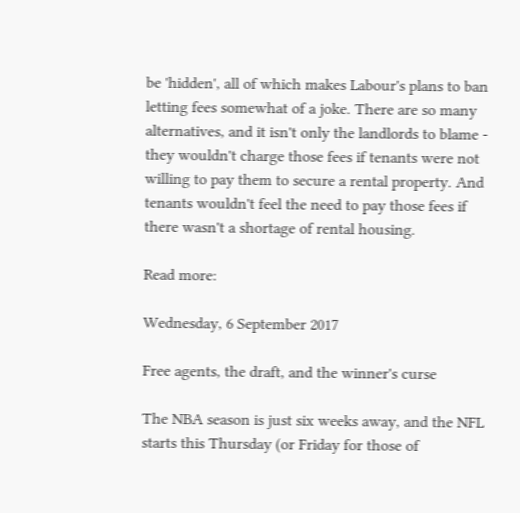be 'hidden', all of which makes Labour's plans to ban letting fees somewhat of a joke. There are so many alternatives, and it isn't only the landlords to blame - they wouldn't charge those fees if tenants were not willing to pay them to secure a rental property. And tenants wouldn't feel the need to pay those fees if there wasn't a shortage of rental housing.

Read more:

Wednesday, 6 September 2017

Free agents, the draft, and the winner's curse

The NBA season is just six weeks away, and the NFL starts this Thursday (or Friday for those of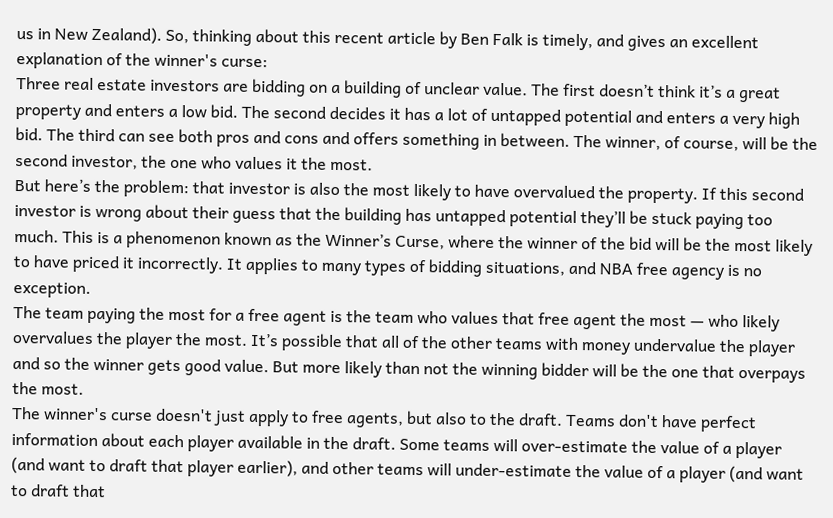us in New Zealand). So, thinking about this recent article by Ben Falk is timely, and gives an excellent explanation of the winner's curse:
Three real estate investors are bidding on a building of unclear value. The first doesn’t think it’s a great property and enters a low bid. The second decides it has a lot of untapped potential and enters a very high bid. The third can see both pros and cons and offers something in between. The winner, of course, will be the second investor, the one who values it the most.
But here’s the problem: that investor is also the most likely to have overvalued the property. If this second investor is wrong about their guess that the building has untapped potential they’ll be stuck paying too much. This is a phenomenon known as the Winner’s Curse, where the winner of the bid will be the most likely to have priced it incorrectly. It applies to many types of bidding situations, and NBA free agency is no exception.
The team paying the most for a free agent is the team who values that free agent the most — who likely overvalues the player the most. It’s possible that all of the other teams with money undervalue the player and so the winner gets good value. But more likely than not the winning bidder will be the one that overpays the most.
The winner's curse doesn't just apply to free agents, but also to the draft. Teams don't have perfect information about each player available in the draft. Some teams will over-estimate the value of a player (and want to draft that player earlier), and other teams will under-estimate the value of a player (and want to draft that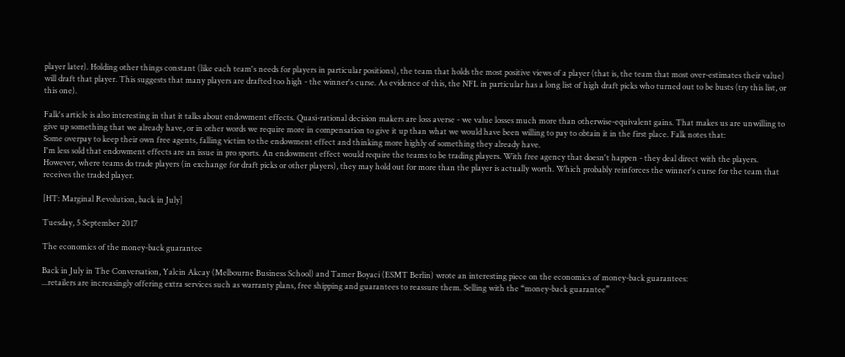player later). Holding other things constant (like each team's needs for players in particular positions), the team that holds the most positive views of a player (that is, the team that most over-estimates their value) will draft that player. This suggests that many players are drafted too high - the winner's curse. As evidence of this, the NFL in particular has a long list of high draft picks who turned out to be busts (try this list, or this one).

Falk's article is also interesting in that it talks about endowment effects. Quasi-rational decision makers are loss averse - we value losses much more than otherwise-equivalent gains. That makes us are unwilling to give up something that we already have, or in other words we require more in compensation to give it up than what we would have been willing to pay to obtain it in the first place. Falk notes that:
Some overpay to keep their own free agents, falling victim to the endowment effect and thinking more highly of something they already have.
I'm less sold that endowment effects are an issue in pro sports. An endowment effect would require the teams to be trading players. With free agency that doesn't happen - they deal direct with the players. However, where teams do trade players (in exchange for draft picks or other players), they may hold out for more than the player is actually worth. Which probably reinforces the winner's curse for the team that receives the traded player.

[HT: Marginal Revolution, back in July]

Tuesday, 5 September 2017

The economics of the money-back guarantee

Back in July in The Conversation, Yalcin Akcay (Melbourne Business School) and Tamer Boyaci (ESMT Berlin) wrote an interesting piece on the economics of money-back guarantees:
...retailers are increasingly offering extra services such as warranty plans, free shipping and guarantees to reassure them. Selling with the “money-back guarantee”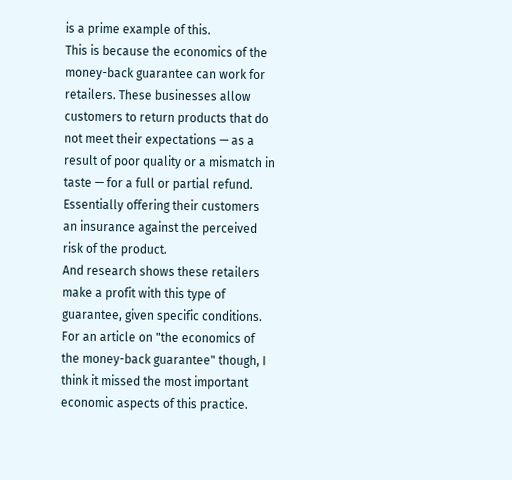is a prime example of this.
This is because the economics of the money-back guarantee can work for retailers. These businesses allow customers to return products that do not meet their expectations — as a result of poor quality or a mismatch in taste — for a full or partial refund. Essentially offering their customers an insurance against the perceived risk of the product.
And research shows these retailers make a profit with this type of guarantee, given specific conditions.
For an article on "the economics of the money-back guarantee" though, I think it missed the most important economic aspects of this practice.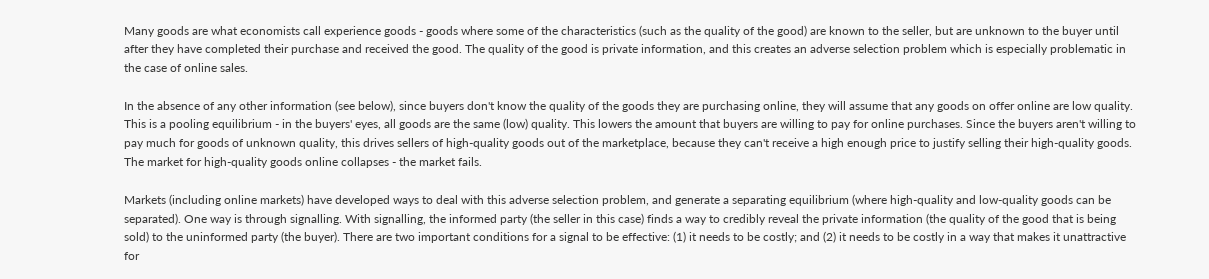Many goods are what economists call experience goods - goods where some of the characteristics (such as the quality of the good) are known to the seller, but are unknown to the buyer until after they have completed their purchase and received the good. The quality of the good is private information, and this creates an adverse selection problem which is especially problematic in the case of online sales.

In the absence of any other information (see below), since buyers don't know the quality of the goods they are purchasing online, they will assume that any goods on offer online are low quality. This is a pooling equilibrium - in the buyers' eyes, all goods are the same (low) quality. This lowers the amount that buyers are willing to pay for online purchases. Since the buyers aren't willing to pay much for goods of unknown quality, this drives sellers of high-quality goods out of the marketplace, because they can't receive a high enough price to justify selling their high-quality goods. The market for high-quality goods online collapses - the market fails.

Markets (including online markets) have developed ways to deal with this adverse selection problem, and generate a separating equilibrium (where high-quality and low-quality goods can be separated). One way is through signalling. With signalling, the informed party (the seller in this case) finds a way to credibly reveal the private information (the quality of the good that is being sold) to the uninformed party (the buyer). There are two important conditions for a signal to be effective: (1) it needs to be costly; and (2) it needs to be costly in a way that makes it unattractive for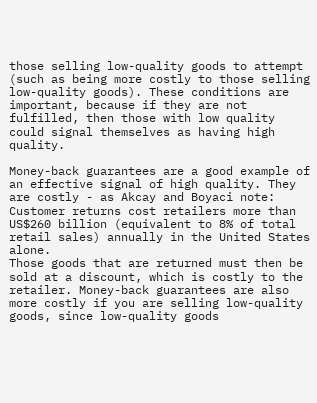those selling low-quality goods to attempt (such as being more costly to those selling low-quality goods). These conditions are important, because if they are not fulfilled, then those with low quality could signal themselves as having high quality.

Money-back guarantees are a good example of an effective signal of high quality. They are costly - as Akcay and Boyaci note:
Customer returns cost retailers more than US$260 billion (equivalent to 8% of total retail sales) annually in the United States alone.
Those goods that are returned must then be sold at a discount, which is costly to the retailer. Money-back guarantees are also more costly if you are selling low-quality goods, since low-quality goods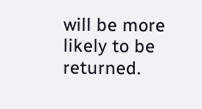will be more likely to be returned.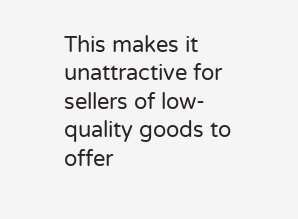This makes it unattractive for sellers of low-quality goods to offer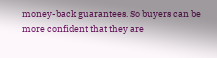money-back guarantees. So buyers can be more confident that they are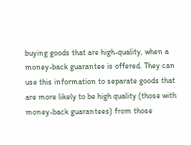buying goods that are high-quality, when a money-back guarantee is offered. They can use this information to separate goods that are more likely to be high quality (those with money-back guarantees) from those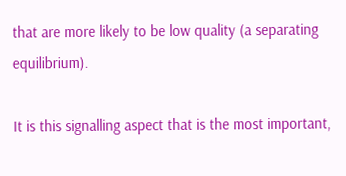that are more likely to be low quality (a separating equilibrium).

It is this signalling aspect that is the most important,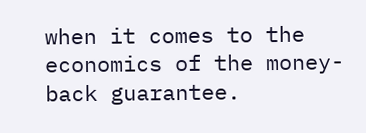when it comes to the economics of the money-back guarantee.